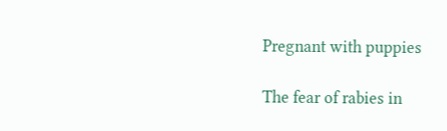Pregnant with puppies

The fear of rabies in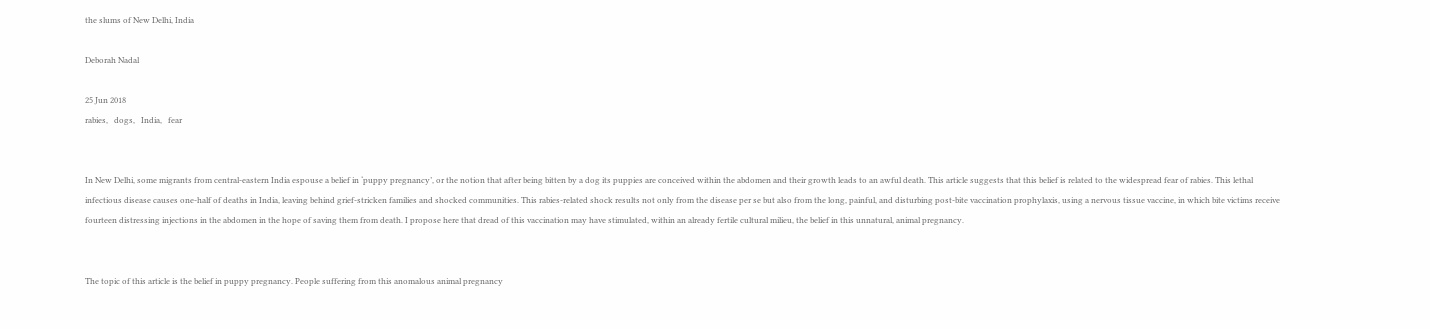the slums of New Delhi, India

Deborah Nadal

25 Jun 2018
rabies,   dogs,   India,   fear


In New Delhi, some migrants from central-eastern India espouse a belief in ‘puppy pregnancy’, or the notion that after being bitten by a dog its puppies are conceived within the abdomen and their growth leads to an awful death. This article suggests that this belief is related to the widespread fear of rabies. This lethal infectious disease causes one-half of deaths in India, leaving behind grief-stricken families and shocked communities. This rabies-related shock results not only from the disease per se but also from the long, painful, and disturbing post-bite vaccination prophylaxis, using a nervous tissue vaccine, in which bite victims receive fourteen distressing injections in the abdomen in the hope of saving them from death. I propose here that dread of this vaccination may have stimulated, within an already fertile cultural milieu, the belief in this unnatural, animal pregnancy.


The topic of this article is the belief in puppy pregnancy. People suffering from this anomalous animal pregnancy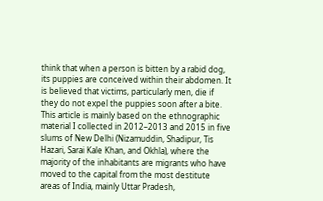think that when a person is bitten by a rabid dog, its puppies are conceived within their abdomen. It is believed that victims, particularly men, die if they do not expel the puppies soon after a bite. This article is mainly based on the ethnographic material I collected in 2012–2013 and 2015 in five slums of New Delhi (Nizamuddin, Shadipur, Tis Hazari, Sarai Kale Khan, and Okhla), where the majority of the inhabitants are migrants who have moved to the capital from the most destitute areas of India, mainly Uttar Pradesh,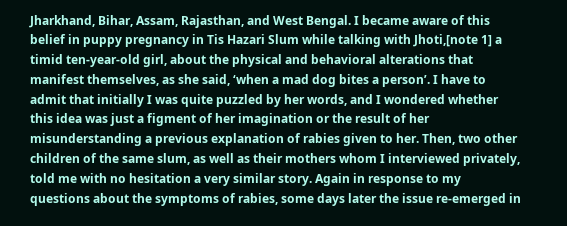Jharkhand, Bihar, Assam, Rajasthan, and West Bengal. I became aware of this belief in puppy pregnancy in Tis Hazari Slum while talking with Jhoti,[note 1] a timid ten-year-old girl, about the physical and behavioral alterations that manifest themselves, as she said, ‘when a mad dog bites a person’. I have to admit that initially I was quite puzzled by her words, and I wondered whether this idea was just a figment of her imagination or the result of her misunderstanding a previous explanation of rabies given to her. Then, two other children of the same slum, as well as their mothers whom I interviewed privately, told me with no hesitation a very similar story. Again in response to my questions about the symptoms of rabies, some days later the issue re-emerged in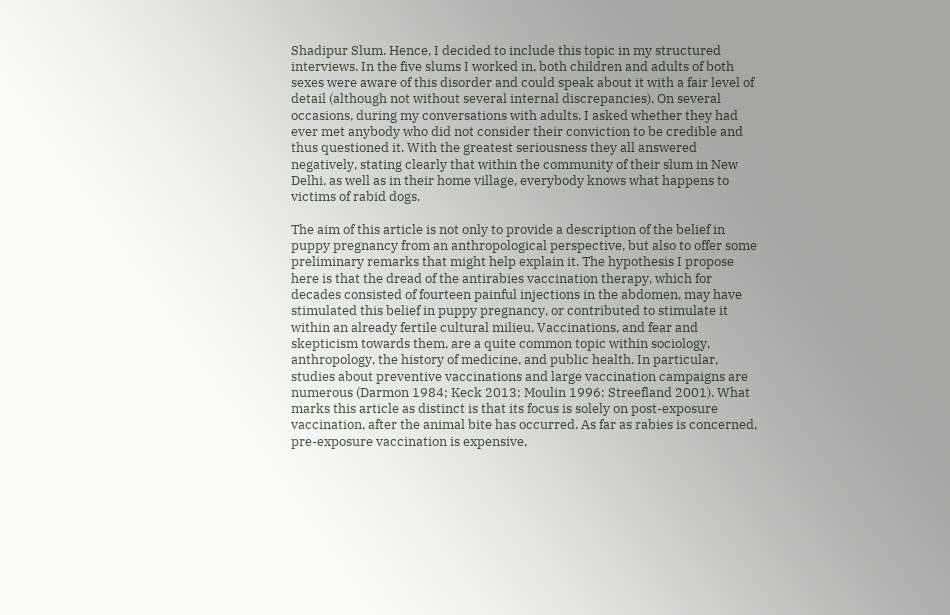Shadipur Slum. Hence, I decided to include this topic in my structured interviews. In the five slums I worked in, both children and adults of both sexes were aware of this disorder and could speak about it with a fair level of detail (although not without several internal discrepancies). On several occasions, during my conversations with adults, I asked whether they had ever met anybody who did not consider their conviction to be credible and thus questioned it. With the greatest seriousness they all answered negatively, stating clearly that within the community of their slum in New Delhi, as well as in their home village, everybody knows what happens to victims of rabid dogs.

The aim of this article is not only to provide a description of the belief in puppy pregnancy from an anthropological perspective, but also to offer some preliminary remarks that might help explain it. The hypothesis I propose here is that the dread of the antirabies vaccination therapy, which for decades consisted of fourteen painful injections in the abdomen, may have stimulated this belief in puppy pregnancy, or contributed to stimulate it within an already fertile cultural milieu. Vaccinations, and fear and skepticism towards them, are a quite common topic within sociology, anthropology, the history of medicine, and public health. In particular, studies about preventive vaccinations and large vaccination campaigns are numerous (Darmon 1984; Keck 2013; Moulin 1996; Streefland 2001). What marks this article as distinct is that its focus is solely on post-exposure vaccination, after the animal bite has occurred. As far as rabies is concerned, pre-exposure vaccination is expensive,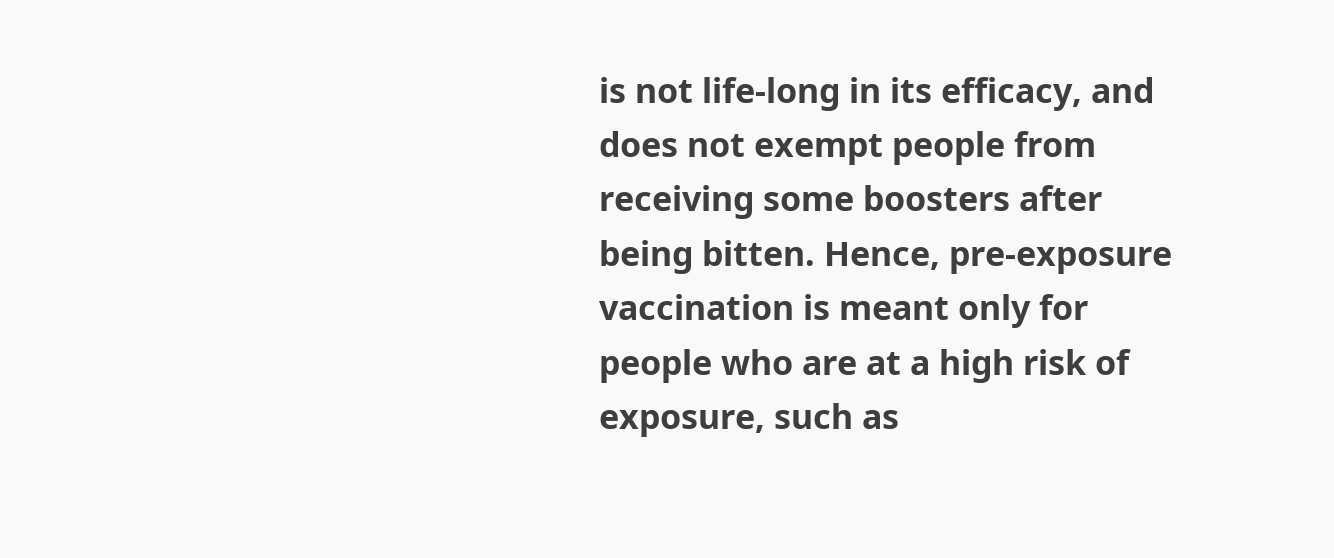is not life-long in its efficacy, and does not exempt people from receiving some boosters after being bitten. Hence, pre-exposure vaccination is meant only for people who are at a high risk of exposure, such as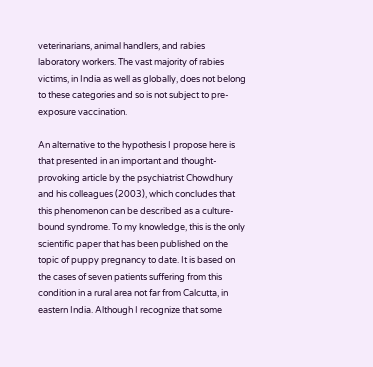veterinarians, animal handlers, and rabies laboratory workers. The vast majority of rabies victims, in India as well as globally, does not belong to these categories and so is not subject to pre-exposure vaccination.

An alternative to the hypothesis I propose here is that presented in an important and thought-provoking article by the psychiatrist Chowdhury and his colleagues (2003), which concludes that this phenomenon can be described as a culture-bound syndrome. To my knowledge, this is the only scientific paper that has been published on the topic of puppy pregnancy to date. It is based on the cases of seven patients suffering from this condition in a rural area not far from Calcutta, in eastern India. Although I recognize that some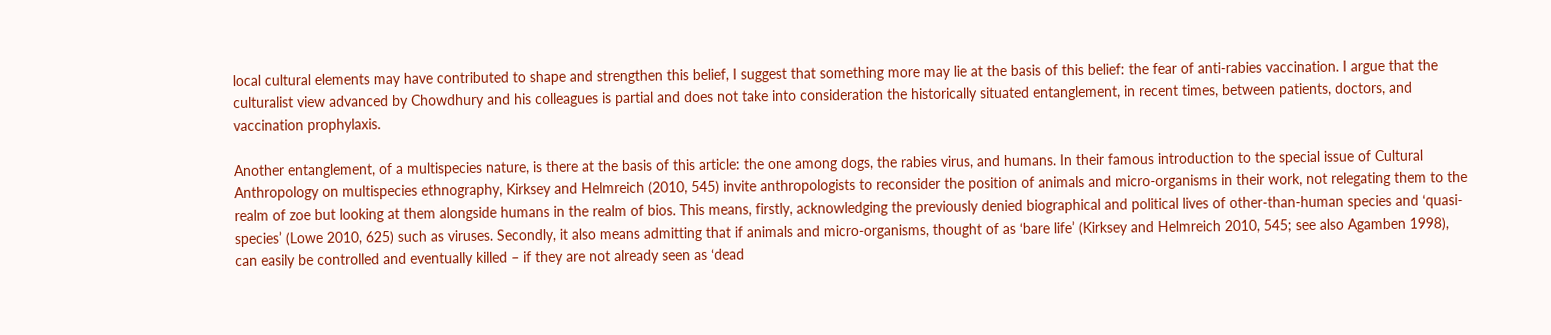local cultural elements may have contributed to shape and strengthen this belief, I suggest that something more may lie at the basis of this belief: the fear of anti-rabies vaccination. I argue that the culturalist view advanced by Chowdhury and his colleagues is partial and does not take into consideration the historically situated entanglement, in recent times, between patients, doctors, and vaccination prophylaxis.

Another entanglement, of a multispecies nature, is there at the basis of this article: the one among dogs, the rabies virus, and humans. In their famous introduction to the special issue of Cultural Anthropology on multispecies ethnography, Kirksey and Helmreich (2010, 545) invite anthropologists to reconsider the position of animals and micro-organisms in their work, not relegating them to the realm of zoe but looking at them alongside humans in the realm of bios. This means, firstly, acknowledging the previously denied biographical and political lives of other-than-human species and ‘quasi-species’ (Lowe 2010, 625) such as viruses. Secondly, it also means admitting that if animals and micro-organisms, thought of as ‘bare life’ (Kirksey and Helmreich 2010, 545; see also Agamben 1998), can easily be controlled and eventually killed – if they are not already seen as ‘dead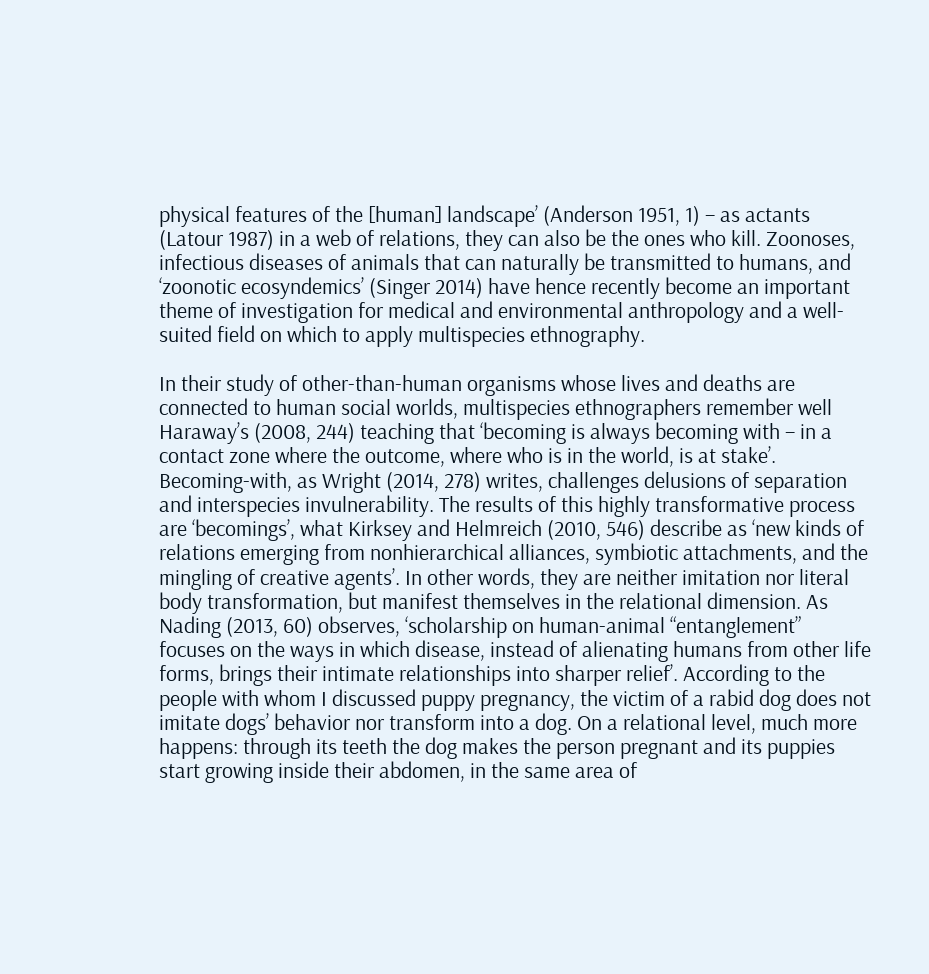physical features of the [human] landscape’ (Anderson 1951, 1) – as actants (Latour 1987) in a web of relations, they can also be the ones who kill. Zoonoses, infectious diseases of animals that can naturally be transmitted to humans, and ‘zoonotic ecosyndemics’ (Singer 2014) have hence recently become an important theme of investigation for medical and environmental anthropology and a well-suited field on which to apply multispecies ethnography.

In their study of other-than-human organisms whose lives and deaths are connected to human social worlds, multispecies ethnographers remember well Haraway’s (2008, 244) teaching that ‘becoming is always becoming with – in a contact zone where the outcome, where who is in the world, is at stake’. Becoming-with, as Wright (2014, 278) writes, challenges delusions of separation and interspecies invulnerability. The results of this highly transformative process are ‘becomings’, what Kirksey and Helmreich (2010, 546) describe as ‘new kinds of relations emerging from nonhierarchical alliances, symbiotic attachments, and the mingling of creative agents’. In other words, they are neither imitation nor literal body transformation, but manifest themselves in the relational dimension. As Nading (2013, 60) observes, ‘scholarship on human-animal “entanglement” focuses on the ways in which disease, instead of alienating humans from other life forms, brings their intimate relationships into sharper relief’. According to the people with whom I discussed puppy pregnancy, the victim of a rabid dog does not imitate dogs’ behavior nor transform into a dog. On a relational level, much more happens: through its teeth the dog makes the person pregnant and its puppies start growing inside their abdomen, in the same area of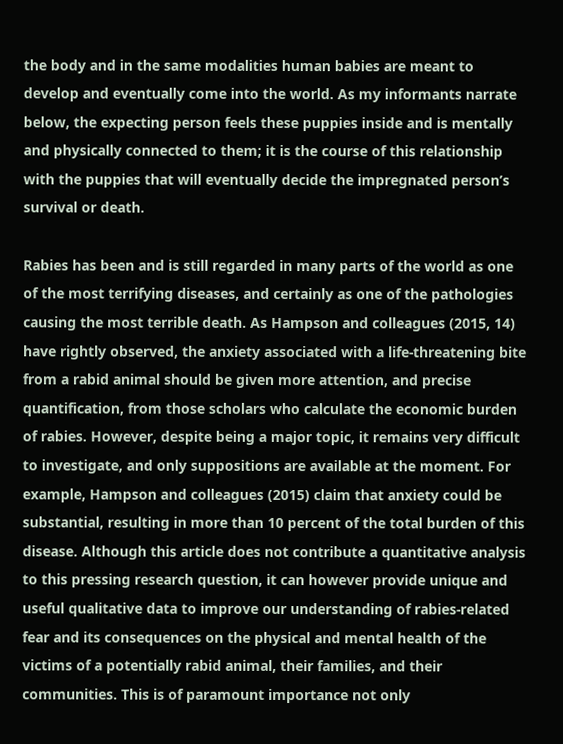the body and in the same modalities human babies are meant to develop and eventually come into the world. As my informants narrate below, the expecting person feels these puppies inside and is mentally and physically connected to them; it is the course of this relationship with the puppies that will eventually decide the impregnated person’s survival or death.

Rabies has been and is still regarded in many parts of the world as one of the most terrifying diseases, and certainly as one of the pathologies causing the most terrible death. As Hampson and colleagues (2015, 14) have rightly observed, the anxiety associated with a life-threatening bite from a rabid animal should be given more attention, and precise quantification, from those scholars who calculate the economic burden of rabies. However, despite being a major topic, it remains very difficult to investigate, and only suppositions are available at the moment. For example, Hampson and colleagues (2015) claim that anxiety could be substantial, resulting in more than 10 percent of the total burden of this disease. Although this article does not contribute a quantitative analysis to this pressing research question, it can however provide unique and useful qualitative data to improve our understanding of rabies-related fear and its consequences on the physical and mental health of the victims of a potentially rabid animal, their families, and their communities. This is of paramount importance not only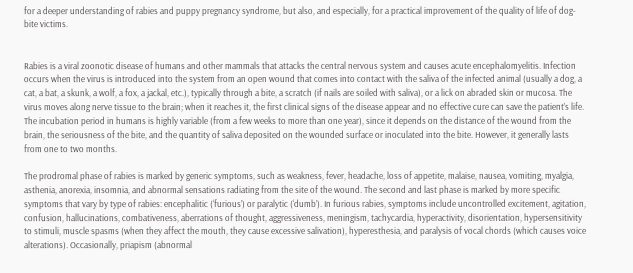for a deeper understanding of rabies and puppy pregnancy syndrome, but also, and especially, for a practical improvement of the quality of life of dog-bite victims.


Rabies is a viral zoonotic disease of humans and other mammals that attacks the central nervous system and causes acute encephalomyelitis. Infection occurs when the virus is introduced into the system from an open wound that comes into contact with the saliva of the infected animal (usually a dog, a cat, a bat, a skunk, a wolf, a fox, a jackal, etc.), typically through a bite, a scratch (if nails are soiled with saliva), or a lick on abraded skin or mucosa. The virus moves along nerve tissue to the brain; when it reaches it, the first clinical signs of the disease appear and no effective cure can save the patient’s life. The incubation period in humans is highly variable (from a few weeks to more than one year), since it depends on the distance of the wound from the brain, the seriousness of the bite, and the quantity of saliva deposited on the wounded surface or inoculated into the bite. However, it generally lasts from one to two months.

The prodromal phase of rabies is marked by generic symptoms, such as weakness, fever, headache, loss of appetite, malaise, nausea, vomiting, myalgia, asthenia, anorexia, insomnia, and abnormal sensations radiating from the site of the wound. The second and last phase is marked by more specific symptoms that vary by type of rabies: encephalitic (‘furious’) or paralytic (‘dumb’). In furious rabies, symptoms include uncontrolled excitement, agitation, confusion, hallucinations, combativeness, aberrations of thought, aggressiveness, meningism, tachycardia, hyperactivity, disorientation, hypersensitivity to stimuli, muscle spasms (when they affect the mouth, they cause excessive salivation), hyperesthesia, and paralysis of vocal chords (which causes voice alterations). Occasionally, priapism (abnormal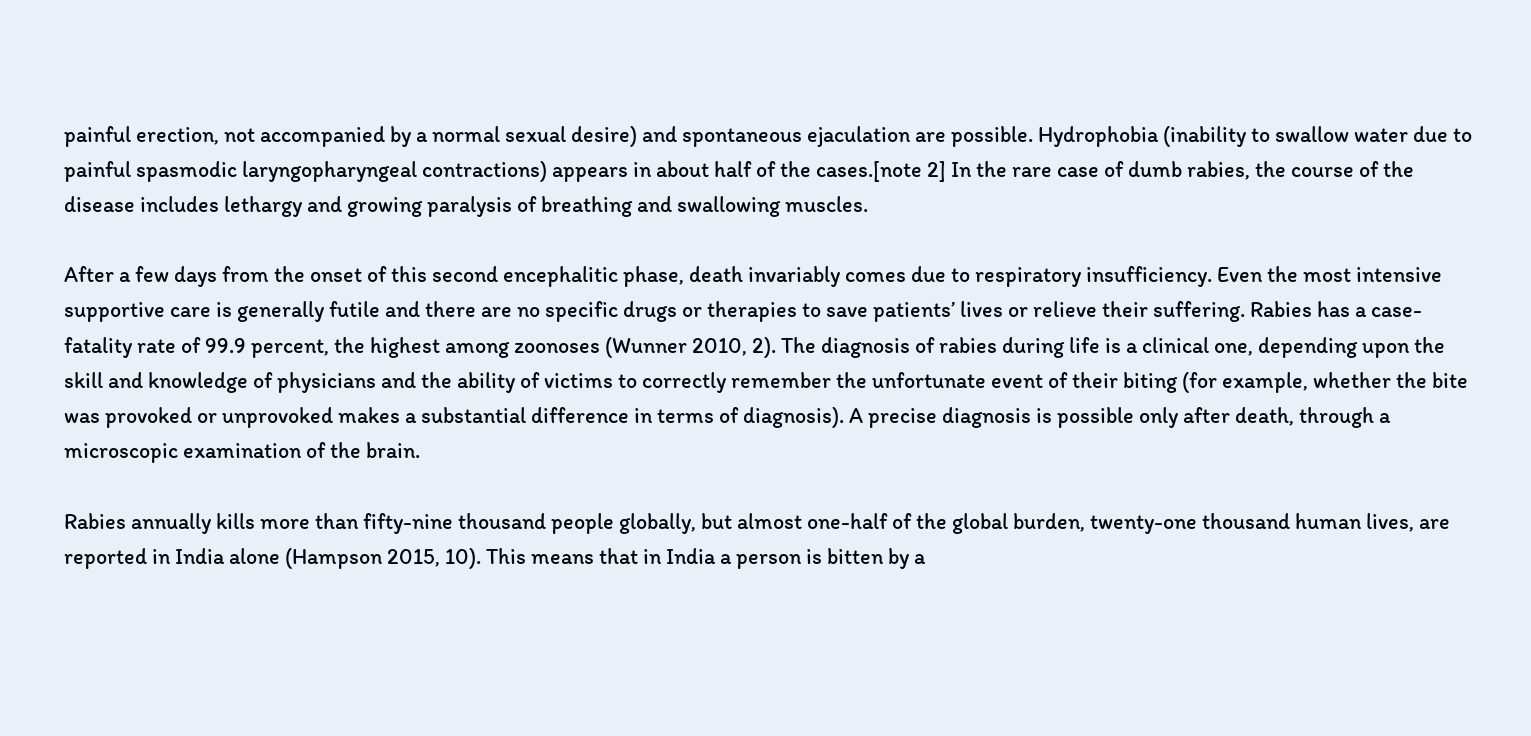painful erection, not accompanied by a normal sexual desire) and spontaneous ejaculation are possible. Hydrophobia (inability to swallow water due to painful spasmodic laryngopharyngeal contractions) appears in about half of the cases.[note 2] In the rare case of dumb rabies, the course of the disease includes lethargy and growing paralysis of breathing and swallowing muscles.

After a few days from the onset of this second encephalitic phase, death invariably comes due to respiratory insufficiency. Even the most intensive supportive care is generally futile and there are no specific drugs or therapies to save patients’ lives or relieve their suffering. Rabies has a case-fatality rate of 99.9 percent, the highest among zoonoses (Wunner 2010, 2). The diagnosis of rabies during life is a clinical one, depending upon the skill and knowledge of physicians and the ability of victims to correctly remember the unfortunate event of their biting (for example, whether the bite was provoked or unprovoked makes a substantial difference in terms of diagnosis). A precise diagnosis is possible only after death, through a microscopic examination of the brain.

Rabies annually kills more than fifty-nine thousand people globally, but almost one-half of the global burden, twenty-one thousand human lives, are reported in India alone (Hampson 2015, 10). This means that in India a person is bitten by a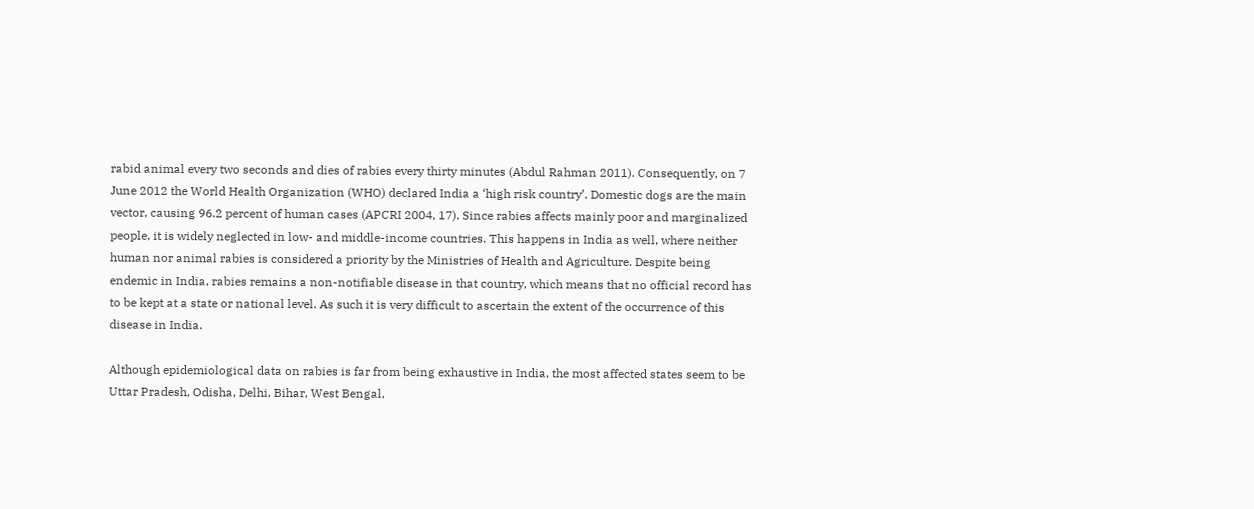rabid animal every two seconds and dies of rabies every thirty minutes (Abdul Rahman 2011). Consequently, on 7 June 2012 the World Health Organization (WHO) declared India a ‘high risk country’. Domestic dogs are the main vector, causing 96.2 percent of human cases (APCRI 2004, 17). Since rabies affects mainly poor and marginalized people, it is widely neglected in low- and middle-income countries. This happens in India as well, where neither human nor animal rabies is considered a priority by the Ministries of Health and Agriculture. Despite being endemic in India, rabies remains a non-notifiable disease in that country, which means that no official record has to be kept at a state or national level. As such it is very difficult to ascertain the extent of the occurrence of this disease in India.

Although epidemiological data on rabies is far from being exhaustive in India, the most affected states seem to be Uttar Pradesh, Odisha, Delhi, Bihar, West Bengal,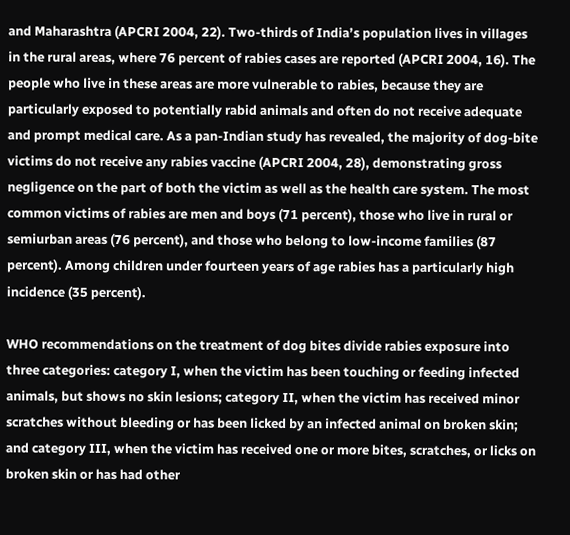and Maharashtra (APCRI 2004, 22). Two-thirds of India’s population lives in villages in the rural areas, where 76 percent of rabies cases are reported (APCRI 2004, 16). The people who live in these areas are more vulnerable to rabies, because they are particularly exposed to potentially rabid animals and often do not receive adequate and prompt medical care. As a pan-Indian study has revealed, the majority of dog-bite victims do not receive any rabies vaccine (APCRI 2004, 28), demonstrating gross negligence on the part of both the victim as well as the health care system. The most common victims of rabies are men and boys (71 percent), those who live in rural or semiurban areas (76 percent), and those who belong to low-income families (87 percent). Among children under fourteen years of age rabies has a particularly high incidence (35 percent).

WHO recommendations on the treatment of dog bites divide rabies exposure into three categories: category I, when the victim has been touching or feeding infected animals, but shows no skin lesions; category II, when the victim has received minor scratches without bleeding or has been licked by an infected animal on broken skin; and category III, when the victim has received one or more bites, scratches, or licks on broken skin or has had other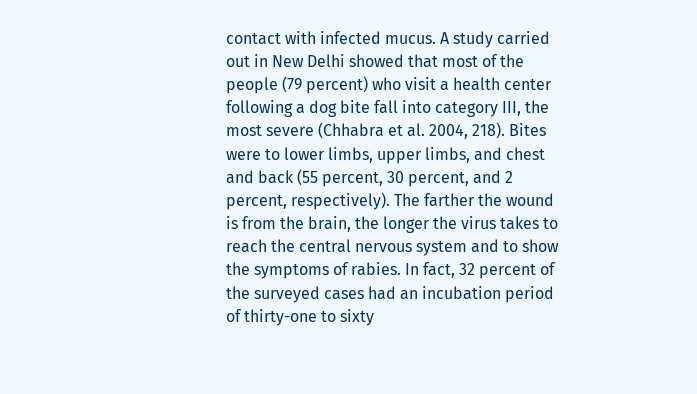contact with infected mucus. A study carried out in New Delhi showed that most of the people (79 percent) who visit a health center following a dog bite fall into category III, the most severe (Chhabra et al. 2004, 218). Bites were to lower limbs, upper limbs, and chest and back (55 percent, 30 percent, and 2 percent, respectively). The farther the wound is from the brain, the longer the virus takes to reach the central nervous system and to show the symptoms of rabies. In fact, 32 percent of the surveyed cases had an incubation period of thirty-one to sixty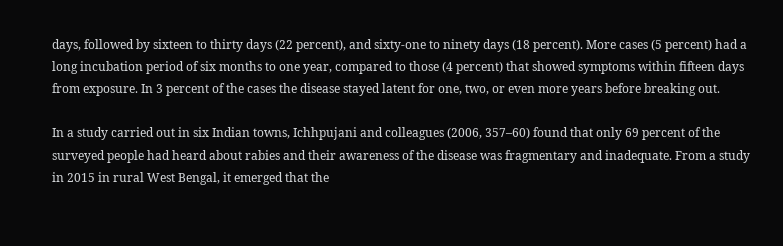days, followed by sixteen to thirty days (22 percent), and sixty-one to ninety days (18 percent). More cases (5 percent) had a long incubation period of six months to one year, compared to those (4 percent) that showed symptoms within fifteen days from exposure. In 3 percent of the cases the disease stayed latent for one, two, or even more years before breaking out.

In a study carried out in six Indian towns, Ichhpujani and colleagues (2006, 357–60) found that only 69 percent of the surveyed people had heard about rabies and their awareness of the disease was fragmentary and inadequate. From a study in 2015 in rural West Bengal, it emerged that the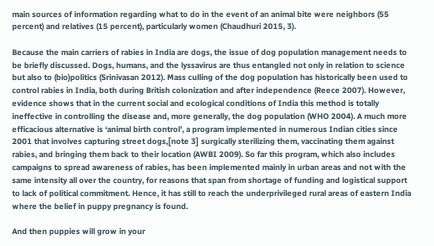main sources of information regarding what to do in the event of an animal bite were neighbors (55 percent) and relatives (15 percent), particularly women (Chaudhuri 2015, 3).

Because the main carriers of rabies in India are dogs, the issue of dog population management needs to be briefly discussed. Dogs, humans, and the lyssavirus are thus entangled not only in relation to science but also to (bio)politics (Srinivasan 2012). Mass culling of the dog population has historically been used to control rabies in India, both during British colonization and after independence (Reece 2007). However, evidence shows that in the current social and ecological conditions of India this method is totally ineffective in controlling the disease and, more generally, the dog population (WHO 2004). A much more efficacious alternative is ‘animal birth control’, a program implemented in numerous Indian cities since 2001 that involves capturing street dogs,[note 3] surgically sterilizing them, vaccinating them against rabies, and bringing them back to their location (AWBI 2009). So far this program, which also includes campaigns to spread awareness of rabies, has been implemented mainly in urban areas and not with the same intensity all over the country, for reasons that span from shortage of funding and logistical support to lack of political commitment. Hence, it has still to reach the underprivileged rural areas of eastern India where the belief in puppy pregnancy is found.

And then puppies will grow in your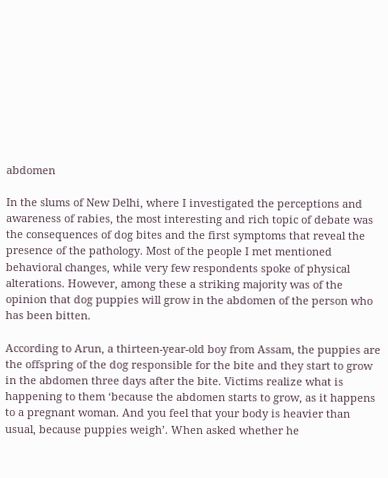abdomen

In the slums of New Delhi, where I investigated the perceptions and awareness of rabies, the most interesting and rich topic of debate was the consequences of dog bites and the first symptoms that reveal the presence of the pathology. Most of the people I met mentioned behavioral changes, while very few respondents spoke of physical alterations. However, among these a striking majority was of the opinion that dog puppies will grow in the abdomen of the person who has been bitten.

According to Arun, a thirteen-year-old boy from Assam, the puppies are the offspring of the dog responsible for the bite and they start to grow in the abdomen three days after the bite. Victims realize what is happening to them ‘because the abdomen starts to grow, as it happens to a pregnant woman. And you feel that your body is heavier than usual, because puppies weigh’. When asked whether he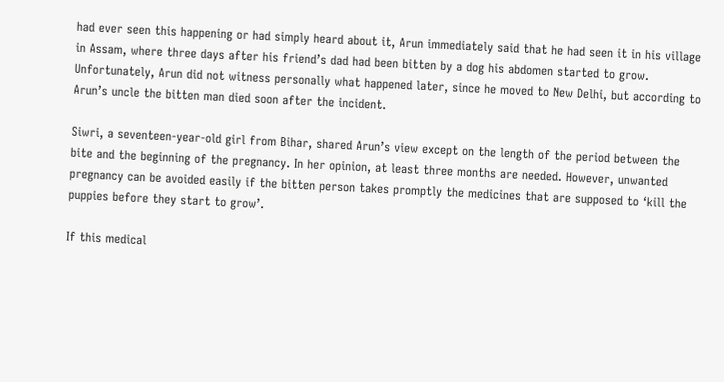had ever seen this happening or had simply heard about it, Arun immediately said that he had seen it in his village in Assam, where three days after his friend’s dad had been bitten by a dog his abdomen started to grow. Unfortunately, Arun did not witness personally what happened later, since he moved to New Delhi, but according to Arun’s uncle the bitten man died soon after the incident.

Siwri, a seventeen-year-old girl from Bihar, shared Arun’s view except on the length of the period between the bite and the beginning of the pregnancy. In her opinion, at least three months are needed. However, unwanted pregnancy can be avoided easily if the bitten person takes promptly the medicines that are supposed to ‘kill the puppies before they start to grow’.

If this medical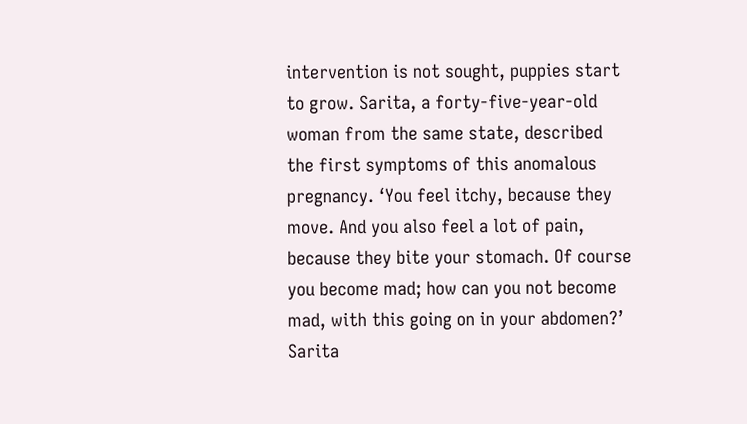intervention is not sought, puppies start to grow. Sarita, a forty-five-year-old woman from the same state, described the first symptoms of this anomalous pregnancy. ‘You feel itchy, because they move. And you also feel a lot of pain, because they bite your stomach. Of course you become mad; how can you not become mad, with this going on in your abdomen?’ Sarita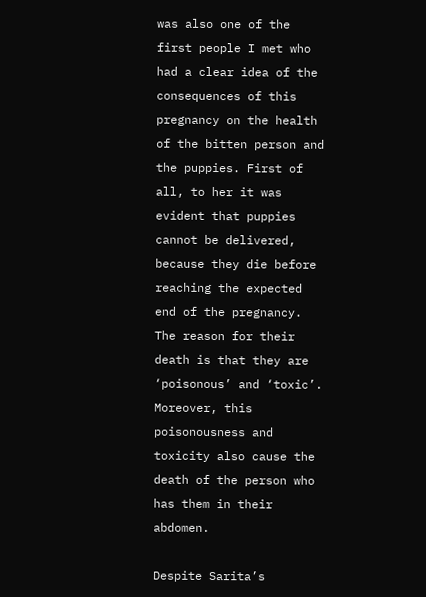was also one of the first people I met who had a clear idea of the consequences of this pregnancy on the health of the bitten person and the puppies. First of all, to her it was evident that puppies cannot be delivered, because they die before reaching the expected end of the pregnancy. The reason for their death is that they are ‘poisonous’ and ‘toxic’. Moreover, this poisonousness and toxicity also cause the death of the person who has them in their abdomen.

Despite Sarita’s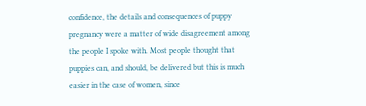confidence, the details and consequences of puppy pregnancy were a matter of wide disagreement among the people I spoke with. Most people thought that puppies can, and should, be delivered but this is much easier in the case of women, since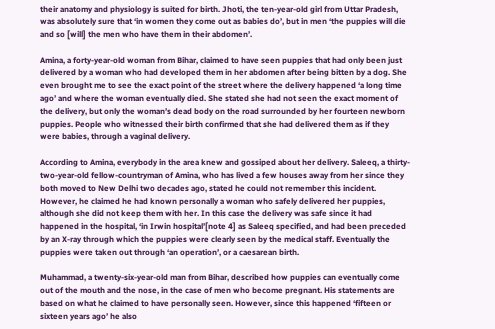their anatomy and physiology is suited for birth. Jhoti, the ten-year-old girl from Uttar Pradesh, was absolutely sure that ‘in women they come out as babies do’, but in men ‘the puppies will die and so [will] the men who have them in their abdomen’.

Amina, a forty-year-old woman from Bihar, claimed to have seen puppies that had only been just delivered by a woman who had developed them in her abdomen after being bitten by a dog. She even brought me to see the exact point of the street where the delivery happened ‘a long time ago’ and where the woman eventually died. She stated she had not seen the exact moment of the delivery, but only the woman’s dead body on the road surrounded by her fourteen newborn puppies. People who witnessed their birth confirmed that she had delivered them as if they were babies, through a vaginal delivery.

According to Amina, everybody in the area knew and gossiped about her delivery. Saleeq, a thirty-two-year-old fellow-countryman of Amina, who has lived a few houses away from her since they both moved to New Delhi two decades ago, stated he could not remember this incident. However, he claimed he had known personally a woman who safely delivered her puppies, although she did not keep them with her. In this case the delivery was safe since it had happened in the hospital, ‘in Irwin hospital’[note 4] as Saleeq specified, and had been preceded by an X-ray through which the puppies were clearly seen by the medical staff. Eventually the puppies were taken out through ‘an operation’, or a caesarean birth.

Muhammad, a twenty-six-year-old man from Bihar, described how puppies can eventually come out of the mouth and the nose, in the case of men who become pregnant. His statements are based on what he claimed to have personally seen. However, since this happened ‘fifteen or sixteen years ago’ he also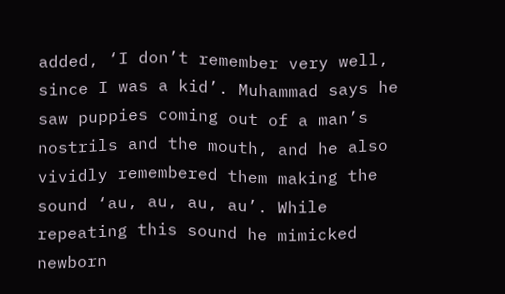added, ‘I don’t remember very well, since I was a kid’. Muhammad says he saw puppies coming out of a man’s nostrils and the mouth, and he also vividly remembered them making the sound ‘au, au, au, au’. While repeating this sound he mimicked newborn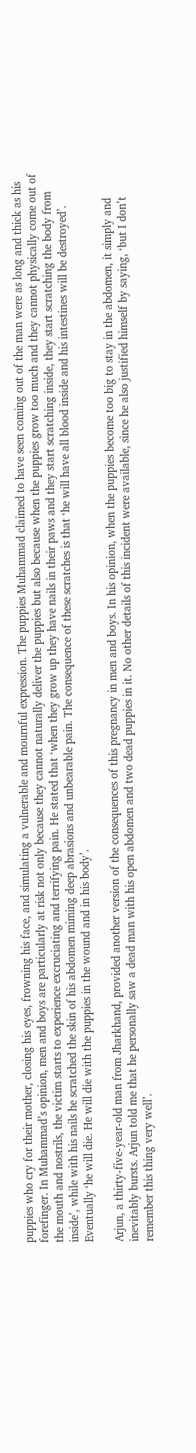puppies who cry for their mother, closing his eyes, frowning his face, and simulating a vulnerable and mournful expression. The puppies Muhammad claimed to have seen coming out of the man were as long and thick as his forefinger. In Muhammad’s opinion, men and boys are particularly at risk not only because they cannot naturally deliver the puppies but also because when the puppies grow too much and they cannot physically come out of the mouth and nostrils, the victim starts to experience excruciating and terrifying pain. He stated that ‘when they grow up they have nails in their paws and they start scratching inside, they start scratching the body from inside’, while with his nails he scratched the skin of his abdomen miming deep abrasions and unbearable pain. The consequence of these scratches is that ‘he will have all blood inside and his intestines will be destroyed’. Eventually ‘he will die. He will die with the puppies in the wound and in his body’.

Arjun, a thirty-five-year-old man from Jharkhand, provided another version of the consequences of this pregnancy in men and boys. In his opinion, when the puppies become too big to stay in the abdomen, it simply and inevitably bursts. Arjun told me that he personally saw a dead man with his open abdomen and two dead puppies in it. No other details of this incident were available, since he also justified himself by saying, ‘but I don’t remember this thing very well’.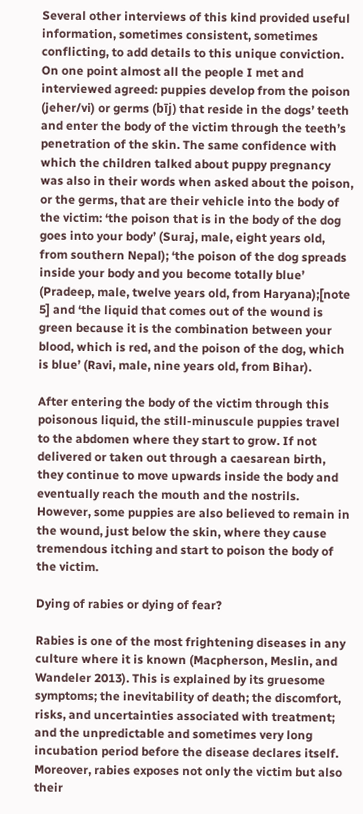Several other interviews of this kind provided useful information, sometimes consistent, sometimes conflicting, to add details to this unique conviction. On one point almost all the people I met and interviewed agreed: puppies develop from the poison (jeher/vi) or germs (bīj) that reside in the dogs’ teeth and enter the body of the victim through the teeth’s penetration of the skin. The same confidence with which the children talked about puppy pregnancy was also in their words when asked about the poison, or the germs, that are their vehicle into the body of the victim: ‘the poison that is in the body of the dog goes into your body’ (Suraj, male, eight years old, from southern Nepal); ‘the poison of the dog spreads inside your body and you become totally blue’ (Pradeep, male, twelve years old, from Haryana);[note 5] and ‘the liquid that comes out of the wound is green because it is the combination between your blood, which is red, and the poison of the dog, which is blue’ (Ravi, male, nine years old, from Bihar).

After entering the body of the victim through this poisonous liquid, the still-minuscule puppies travel to the abdomen where they start to grow. If not delivered or taken out through a caesarean birth, they continue to move upwards inside the body and eventually reach the mouth and the nostrils. However, some puppies are also believed to remain in the wound, just below the skin, where they cause tremendous itching and start to poison the body of the victim.

Dying of rabies or dying of fear?

Rabies is one of the most frightening diseases in any culture where it is known (Macpherson, Meslin, and Wandeler 2013). This is explained by its gruesome symptoms; the inevitability of death; the discomfort, risks, and uncertainties associated with treatment; and the unpredictable and sometimes very long incubation period before the disease declares itself. Moreover, rabies exposes not only the victim but also their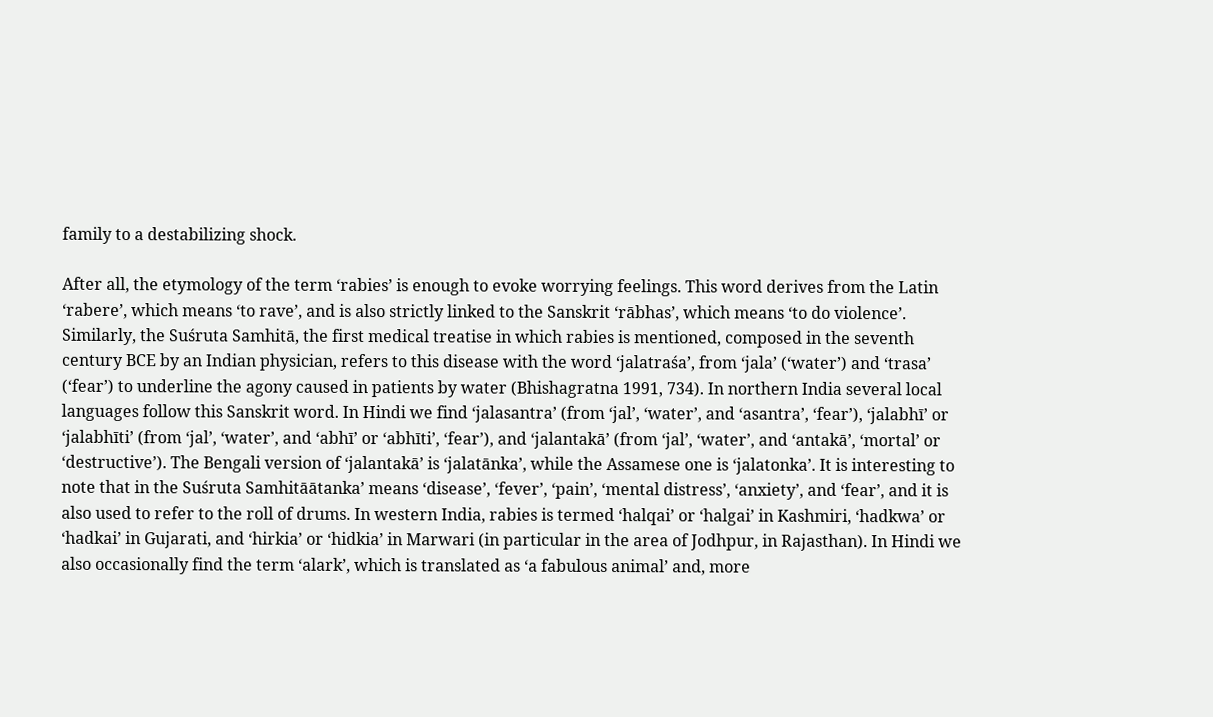family to a destabilizing shock.

After all, the etymology of the term ‘rabies’ is enough to evoke worrying feelings. This word derives from the Latin ‘rabere’, which means ‘to rave’, and is also strictly linked to the Sanskrit ‘rābhas’, which means ‘to do violence’. Similarly, the Suśruta Samhitā, the first medical treatise in which rabies is mentioned, composed in the seventh century BCE by an Indian physician, refers to this disease with the word ‘jalatraśa’, from ‘jala’ (‘water’) and ‘trasa’ (‘fear’) to underline the agony caused in patients by water (Bhishagratna 1991, 734). In northern India several local languages follow this Sanskrit word. In Hindi we find ‘jalasantra’ (from ‘jal’, ‘water’, and ‘asantra’, ‘fear’), ‘jalabhī’ or ‘jalabhīti’ (from ‘jal’, ‘water’, and ‘abhī’ or ‘abhīti’, ‘fear’), and ‘jalantakā’ (from ‘jal’, ‘water’, and ‘antakā’, ‘mortal’ or ‘destructive’). The Bengali version of ‘jalantakā’ is ‘jalatānka’, while the Assamese one is ‘jalatonka’. It is interesting to note that in the Suśruta Samhitāātanka’ means ‘disease’, ‘fever’, ‘pain’, ‘mental distress’, ‘anxiety’, and ‘fear’, and it is also used to refer to the roll of drums. In western India, rabies is termed ‘halqai’ or ‘halgai’ in Kashmiri, ‘hadkwa’ or ‘hadkai’ in Gujarati, and ‘hirkia’ or ‘hidkia’ in Marwari (in particular in the area of Jodhpur, in Rajasthan). In Hindi we also occasionally find the term ‘alark’, which is translated as ‘a fabulous animal’ and, more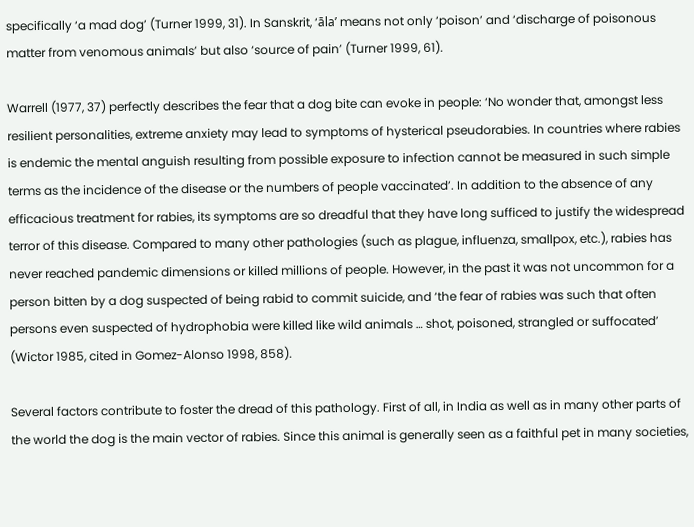specifically ‘a mad dog’ (Turner 1999, 31). In Sanskrit, ‘āla’ means not only ‘poison’ and ‘discharge of poisonous matter from venomous animals’ but also ‘source of pain’ (Turner 1999, 61).

Warrell (1977, 37) perfectly describes the fear that a dog bite can evoke in people: ‘No wonder that, amongst less resilient personalities, extreme anxiety may lead to symptoms of hysterical pseudorabies. In countries where rabies is endemic the mental anguish resulting from possible exposure to infection cannot be measured in such simple terms as the incidence of the disease or the numbers of people vaccinated’. In addition to the absence of any efficacious treatment for rabies, its symptoms are so dreadful that they have long sufficed to justify the widespread terror of this disease. Compared to many other pathologies (such as plague, influenza, smallpox, etc.), rabies has never reached pandemic dimensions or killed millions of people. However, in the past it was not uncommon for a person bitten by a dog suspected of being rabid to commit suicide, and ‘the fear of rabies was such that often persons even suspected of hydrophobia were killed like wild animals … shot, poisoned, strangled or suffocated’ (Wictor 1985, cited in Gomez-Alonso 1998, 858).

Several factors contribute to foster the dread of this pathology. First of all, in India as well as in many other parts of the world the dog is the main vector of rabies. Since this animal is generally seen as a faithful pet in many societies,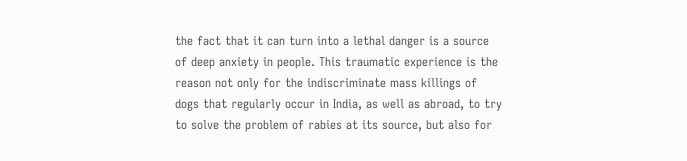the fact that it can turn into a lethal danger is a source of deep anxiety in people. This traumatic experience is the reason not only for the indiscriminate mass killings of dogs that regularly occur in India, as well as abroad, to try to solve the problem of rabies at its source, but also for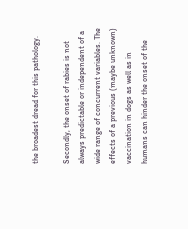the broadest dread for this pathology.

Secondly, the onset of rabies is not always predictable or independent of a wide range of concurrent variables. The effects of a previous (maybe unknown) vaccination in dogs as well as in humans can hinder the onset of the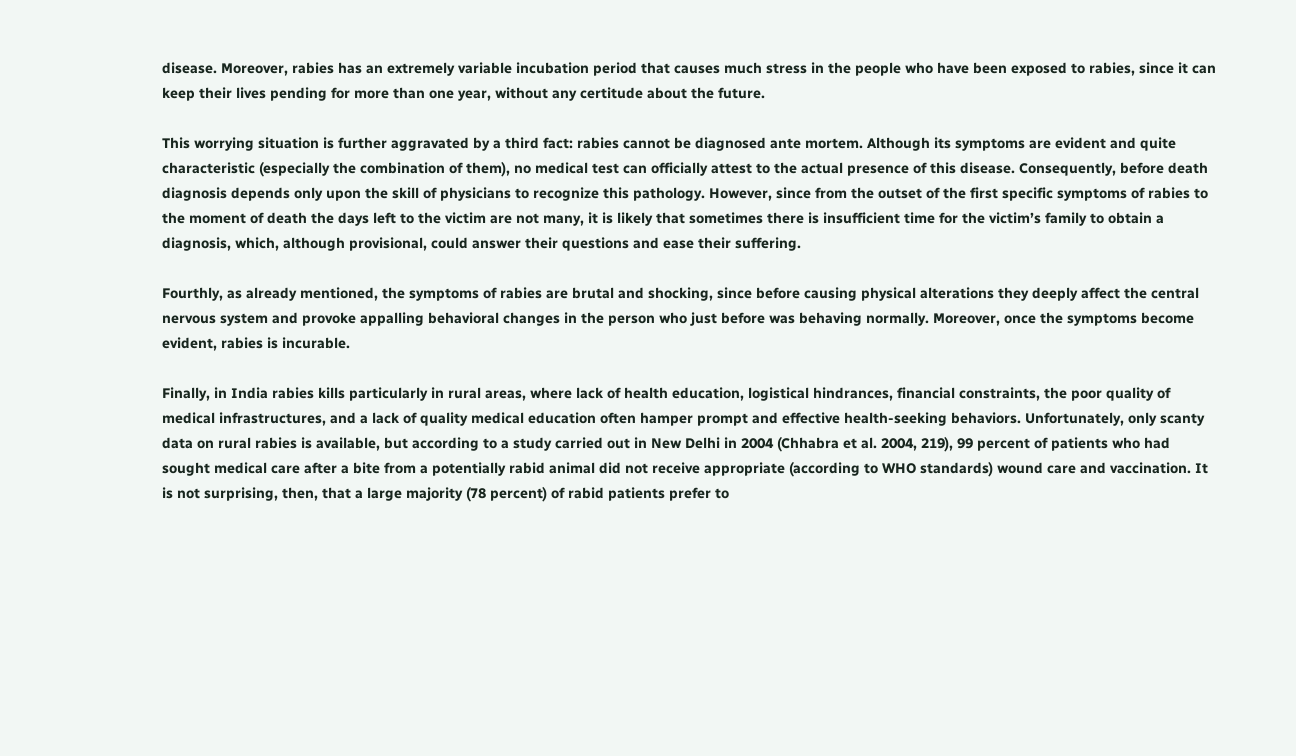disease. Moreover, rabies has an extremely variable incubation period that causes much stress in the people who have been exposed to rabies, since it can keep their lives pending for more than one year, without any certitude about the future.

This worrying situation is further aggravated by a third fact: rabies cannot be diagnosed ante mortem. Although its symptoms are evident and quite characteristic (especially the combination of them), no medical test can officially attest to the actual presence of this disease. Consequently, before death diagnosis depends only upon the skill of physicians to recognize this pathology. However, since from the outset of the first specific symptoms of rabies to the moment of death the days left to the victim are not many, it is likely that sometimes there is insufficient time for the victim’s family to obtain a diagnosis, which, although provisional, could answer their questions and ease their suffering.

Fourthly, as already mentioned, the symptoms of rabies are brutal and shocking, since before causing physical alterations they deeply affect the central nervous system and provoke appalling behavioral changes in the person who just before was behaving normally. Moreover, once the symptoms become evident, rabies is incurable.

Finally, in India rabies kills particularly in rural areas, where lack of health education, logistical hindrances, financial constraints, the poor quality of medical infrastructures, and a lack of quality medical education often hamper prompt and effective health-seeking behaviors. Unfortunately, only scanty data on rural rabies is available, but according to a study carried out in New Delhi in 2004 (Chhabra et al. 2004, 219), 99 percent of patients who had sought medical care after a bite from a potentially rabid animal did not receive appropriate (according to WHO standards) wound care and vaccination. It is not surprising, then, that a large majority (78 percent) of rabid patients prefer to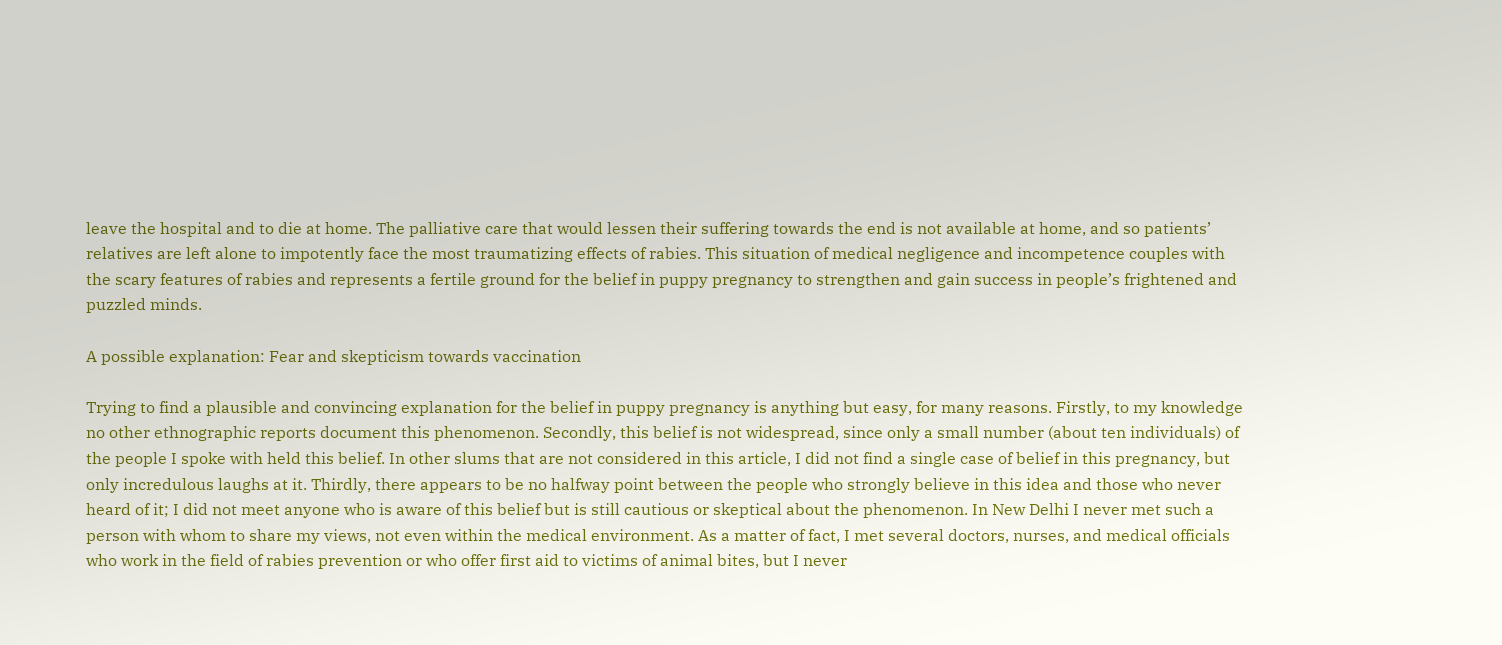leave the hospital and to die at home. The palliative care that would lessen their suffering towards the end is not available at home, and so patients’ relatives are left alone to impotently face the most traumatizing effects of rabies. This situation of medical negligence and incompetence couples with the scary features of rabies and represents a fertile ground for the belief in puppy pregnancy to strengthen and gain success in people’s frightened and puzzled minds.

A possible explanation: Fear and skepticism towards vaccination

Trying to find a plausible and convincing explanation for the belief in puppy pregnancy is anything but easy, for many reasons. Firstly, to my knowledge no other ethnographic reports document this phenomenon. Secondly, this belief is not widespread, since only a small number (about ten individuals) of the people I spoke with held this belief. In other slums that are not considered in this article, I did not find a single case of belief in this pregnancy, but only incredulous laughs at it. Thirdly, there appears to be no halfway point between the people who strongly believe in this idea and those who never heard of it; I did not meet anyone who is aware of this belief but is still cautious or skeptical about the phenomenon. In New Delhi I never met such a person with whom to share my views, not even within the medical environment. As a matter of fact, I met several doctors, nurses, and medical officials who work in the field of rabies prevention or who offer first aid to victims of animal bites, but I never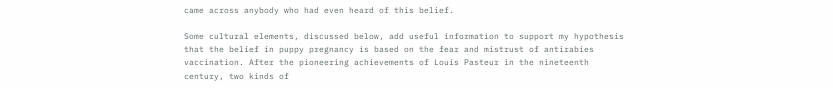came across anybody who had even heard of this belief.

Some cultural elements, discussed below, add useful information to support my hypothesis that the belief in puppy pregnancy is based on the fear and mistrust of antirabies vaccination. After the pioneering achievements of Louis Pasteur in the nineteenth century, two kinds of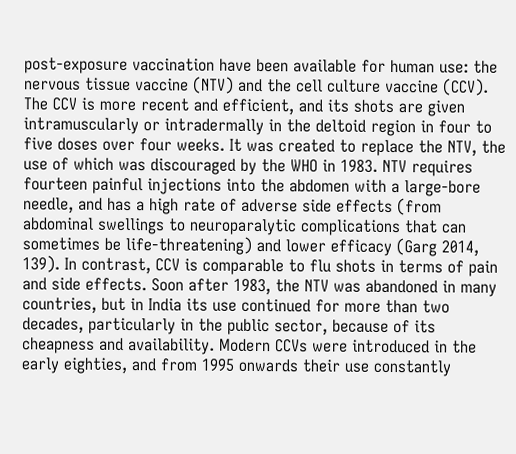post-exposure vaccination have been available for human use: the nervous tissue vaccine (NTV) and the cell culture vaccine (CCV). The CCV is more recent and efficient, and its shots are given intramuscularly or intradermally in the deltoid region in four to five doses over four weeks. It was created to replace the NTV, the use of which was discouraged by the WHO in 1983. NTV requires fourteen painful injections into the abdomen with a large-bore needle, and has a high rate of adverse side effects (from abdominal swellings to neuroparalytic complications that can sometimes be life-threatening) and lower efficacy (Garg 2014, 139). In contrast, CCV is comparable to flu shots in terms of pain and side effects. Soon after 1983, the NTV was abandoned in many countries, but in India its use continued for more than two decades, particularly in the public sector, because of its cheapness and availability. Modern CCVs were introduced in the early eighties, and from 1995 onwards their use constantly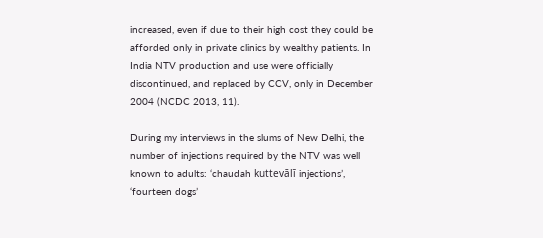increased, even if due to their high cost they could be afforded only in private clinics by wealthy patients. In India NTV production and use were officially discontinued, and replaced by CCV, only in December 2004 (NCDC 2013, 11).

During my interviews in the slums of New Delhi, the number of injections required by the NTV was well known to adults: ‘chaudah kuttevālī injections’, ‘fourteen dogs’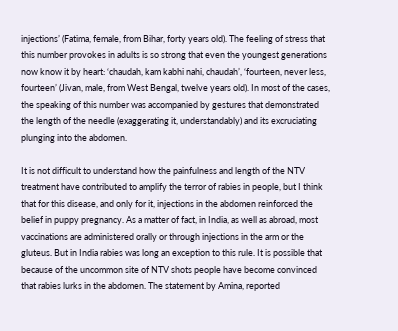injections’ (Fatima, female, from Bihar, forty years old). The feeling of stress that this number provokes in adults is so strong that even the youngest generations now know it by heart: ‘chaudah, kam kabhi nahi, chaudah’, ‘fourteen, never less, fourteen’ (Jivan, male, from West Bengal, twelve years old). In most of the cases, the speaking of this number was accompanied by gestures that demonstrated the length of the needle (exaggerating it, understandably) and its excruciating plunging into the abdomen.

It is not difficult to understand how the painfulness and length of the NTV treatment have contributed to amplify the terror of rabies in people, but I think that for this disease, and only for it, injections in the abdomen reinforced the belief in puppy pregnancy. As a matter of fact, in India, as well as abroad, most vaccinations are administered orally or through injections in the arm or the gluteus. But in India rabies was long an exception to this rule. It is possible that because of the uncommon site of NTV shots people have become convinced that rabies lurks in the abdomen. The statement by Amina, reported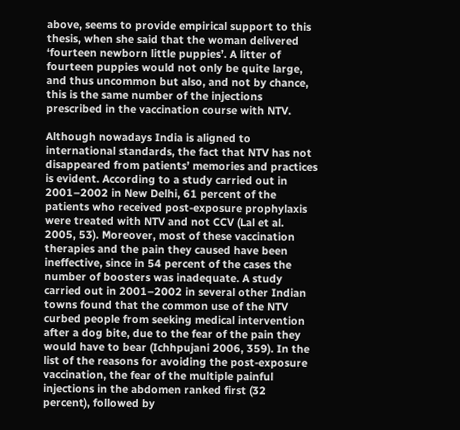above, seems to provide empirical support to this thesis, when she said that the woman delivered ‘fourteen newborn little puppies’. A litter of fourteen puppies would not only be quite large, and thus uncommon but also, and not by chance, this is the same number of the injections prescribed in the vaccination course with NTV.

Although nowadays India is aligned to international standards, the fact that NTV has not disappeared from patients’ memories and practices is evident. According to a study carried out in 2001–2002 in New Delhi, 61 percent of the patients who received post-exposure prophylaxis were treated with NTV and not CCV (Lal et al. 2005, 53). Moreover, most of these vaccination therapies and the pain they caused have been ineffective, since in 54 percent of the cases the number of boosters was inadequate. A study carried out in 2001–2002 in several other Indian towns found that the common use of the NTV curbed people from seeking medical intervention after a dog bite, due to the fear of the pain they would have to bear (Ichhpujani 2006, 359). In the list of the reasons for avoiding the post-exposure vaccination, the fear of the multiple painful injections in the abdomen ranked first (32 percent), followed by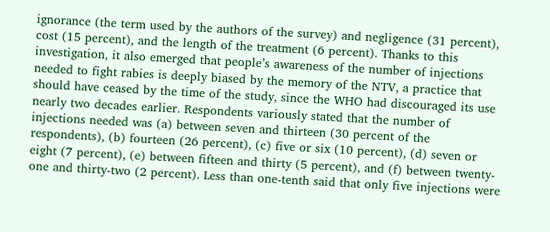ignorance (the term used by the authors of the survey) and negligence (31 percent), cost (15 percent), and the length of the treatment (6 percent). Thanks to this investigation, it also emerged that people’s awareness of the number of injections needed to fight rabies is deeply biased by the memory of the NTV, a practice that should have ceased by the time of the study, since the WHO had discouraged its use nearly two decades earlier. Respondents variously stated that the number of injections needed was (a) between seven and thirteen (30 percent of the respondents), (b) fourteen (26 percent), (c) five or six (10 percent), (d) seven or eight (7 percent), (e) between fifteen and thirty (5 percent), and (f) between twenty-one and thirty-two (2 percent). Less than one-tenth said that only five injections were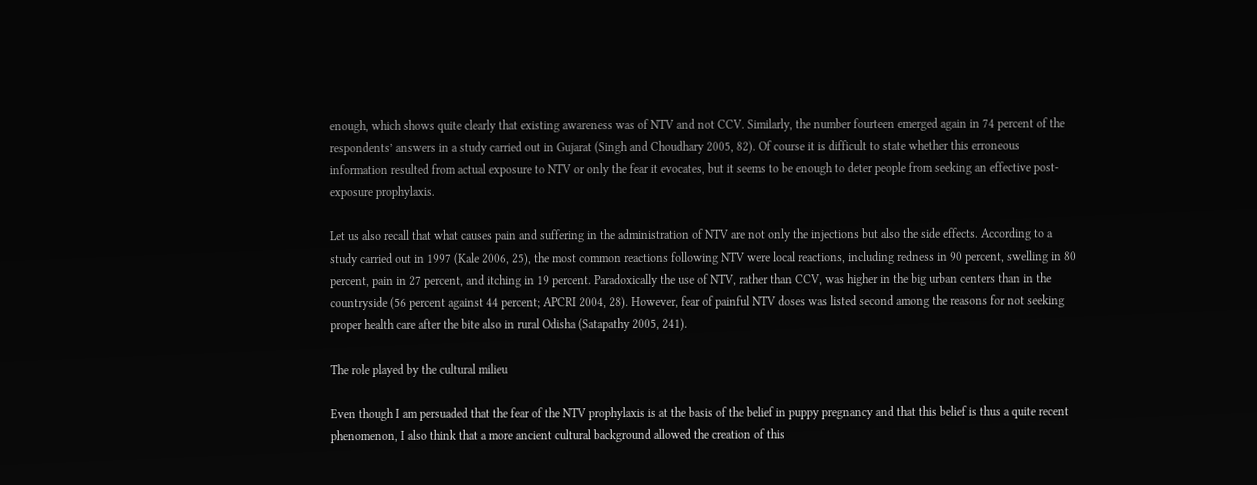enough, which shows quite clearly that existing awareness was of NTV and not CCV. Similarly, the number fourteen emerged again in 74 percent of the respondents’ answers in a study carried out in Gujarat (Singh and Choudhary 2005, 82). Of course it is difficult to state whether this erroneous information resulted from actual exposure to NTV or only the fear it evocates, but it seems to be enough to deter people from seeking an effective post-exposure prophylaxis.

Let us also recall that what causes pain and suffering in the administration of NTV are not only the injections but also the side effects. According to a study carried out in 1997 (Kale 2006, 25), the most common reactions following NTV were local reactions, including redness in 90 percent, swelling in 80 percent, pain in 27 percent, and itching in 19 percent. Paradoxically the use of NTV, rather than CCV, was higher in the big urban centers than in the countryside (56 percent against 44 percent; APCRI 2004, 28). However, fear of painful NTV doses was listed second among the reasons for not seeking proper health care after the bite also in rural Odisha (Satapathy 2005, 241).

The role played by the cultural milieu

Even though I am persuaded that the fear of the NTV prophylaxis is at the basis of the belief in puppy pregnancy and that this belief is thus a quite recent phenomenon, I also think that a more ancient cultural background allowed the creation of this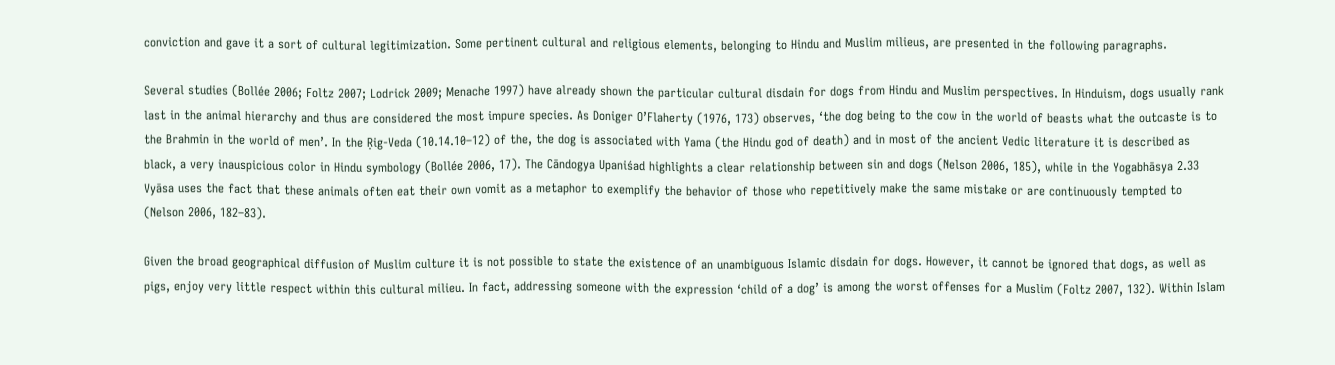conviction and gave it a sort of cultural legitimization. Some pertinent cultural and religious elements, belonging to Hindu and Muslim milieus, are presented in the following paragraphs.

Several studies (Bollée 2006; Foltz 2007; Lodrick 2009; Menache 1997) have already shown the particular cultural disdain for dogs from Hindu and Muslim perspectives. In Hinduism, dogs usually rank last in the animal hierarchy and thus are considered the most impure species. As Doniger O’Flaherty (1976, 173) observes, ‘the dog being to the cow in the world of beasts what the outcaste is to the Brahmin in the world of men’. In the Ṛig-Veda (10.14.10–12) of the, the dog is associated with Yama (the Hindu god of death) and in most of the ancient Vedic literature it is described as black, a very inauspicious color in Hindu symbology (Bollée 2006, 17). The Cāndogya Upaniśad highlights a clear relationship between sin and dogs (Nelson 2006, 185), while in the Yogabhāsya 2.33 Vyāsa uses the fact that these animals often eat their own vomit as a metaphor to exemplify the behavior of those who repetitively make the same mistake or are continuously tempted to (Nelson 2006, 182–83).

Given the broad geographical diffusion of Muslim culture it is not possible to state the existence of an unambiguous Islamic disdain for dogs. However, it cannot be ignored that dogs, as well as pigs, enjoy very little respect within this cultural milieu. In fact, addressing someone with the expression ‘child of a dog’ is among the worst offenses for a Muslim (Foltz 2007, 132). Within Islam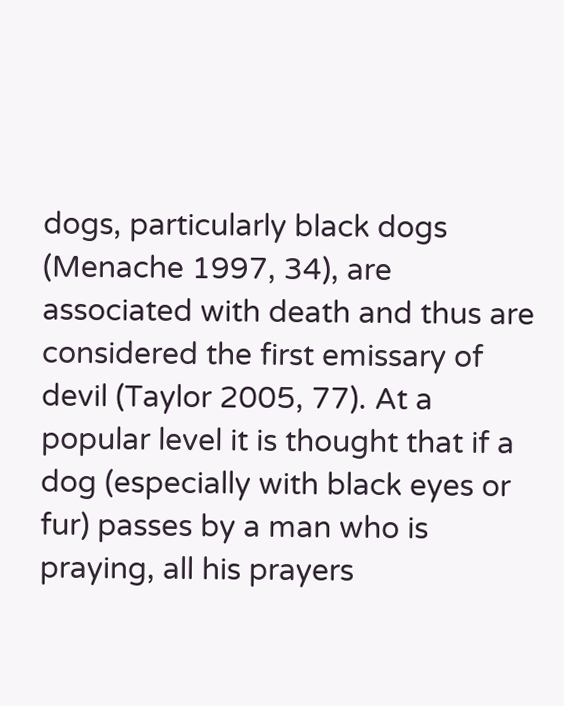dogs, particularly black dogs (Menache 1997, 34), are associated with death and thus are considered the first emissary of devil (Taylor 2005, 77). At a popular level it is thought that if a dog (especially with black eyes or fur) passes by a man who is praying, all his prayers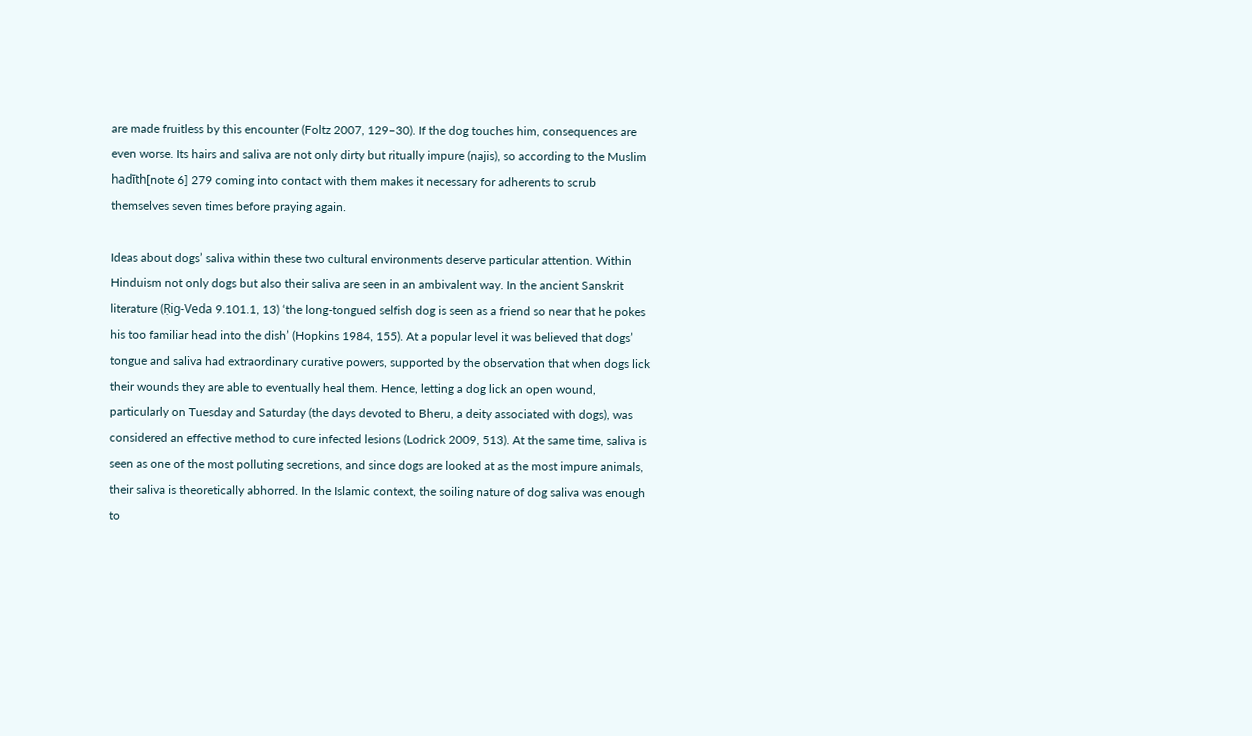are made fruitless by this encounter (Foltz 2007, 129–30). If the dog touches him, consequences are even worse. Its hairs and saliva are not only dirty but ritually impure (najis), so according to the Muslim hadīth[note 6] 279 coming into contact with them makes it necessary for adherents to scrub themselves seven times before praying again.

Ideas about dogs’ saliva within these two cultural environments deserve particular attention. Within Hinduism not only dogs but also their saliva are seen in an ambivalent way. In the ancient Sanskrit literature (Ṛig-Veda 9.101.1, 13) ‘the long-tongued selfish dog is seen as a friend so near that he pokes his too familiar head into the dish’ (Hopkins 1984, 155). At a popular level it was believed that dogs’ tongue and saliva had extraordinary curative powers, supported by the observation that when dogs lick their wounds they are able to eventually heal them. Hence, letting a dog lick an open wound, particularly on Tuesday and Saturday (the days devoted to Bheru, a deity associated with dogs), was considered an effective method to cure infected lesions (Lodrick 2009, 513). At the same time, saliva is seen as one of the most polluting secretions, and since dogs are looked at as the most impure animals, their saliva is theoretically abhorred. In the Islamic context, the soiling nature of dog saliva was enough to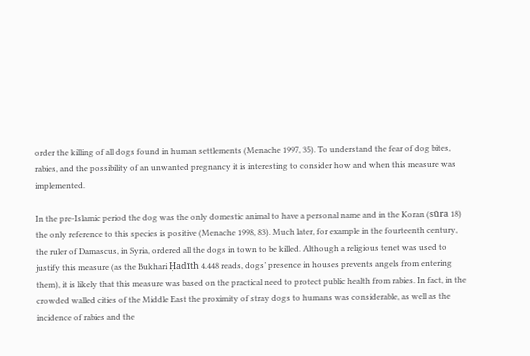order the killing of all dogs found in human settlements (Menache 1997, 35). To understand the fear of dog bites, rabies, and the possibility of an unwanted pregnancy it is interesting to consider how and when this measure was implemented.

In the pre-Islamic period the dog was the only domestic animal to have a personal name and in the Koran (sūra 18) the only reference to this species is positive (Menache 1998, 83). Much later, for example in the fourteenth century, the ruler of Damascus, in Syria, ordered all the dogs in town to be killed. Although a religious tenet was used to justify this measure (as the Bukhari Ḥadīth 4.448 reads, dogs’ presence in houses prevents angels from entering them), it is likely that this measure was based on the practical need to protect public health from rabies. In fact, in the crowded walled cities of the Middle East the proximity of stray dogs to humans was considerable, as well as the incidence of rabies and the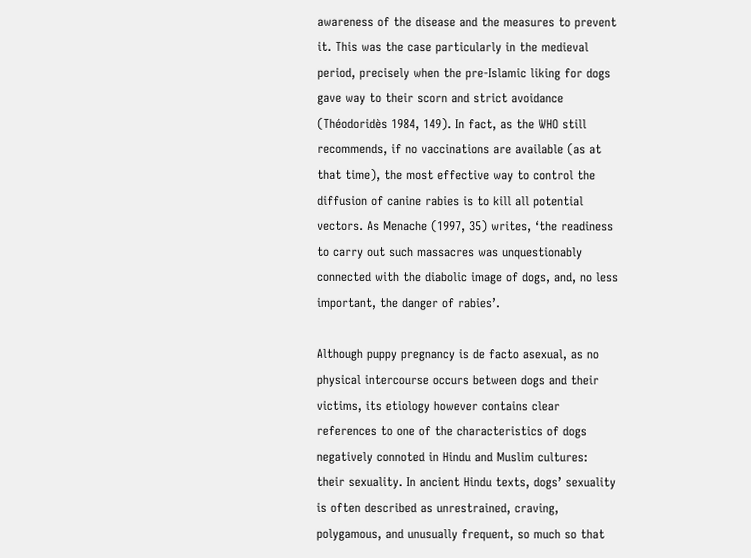awareness of the disease and the measures to prevent it. This was the case particularly in the medieval period, precisely when the pre-Islamic liking for dogs gave way to their scorn and strict avoidance (Théodoridès 1984, 149). In fact, as the WHO still recommends, if no vaccinations are available (as at that time), the most effective way to control the diffusion of canine rabies is to kill all potential vectors. As Menache (1997, 35) writes, ‘the readiness to carry out such massacres was unquestionably connected with the diabolic image of dogs, and, no less important, the danger of rabies’.

Although puppy pregnancy is de facto asexual, as no physical intercourse occurs between dogs and their victims, its etiology however contains clear references to one of the characteristics of dogs negatively connoted in Hindu and Muslim cultures: their sexuality. In ancient Hindu texts, dogs’ sexuality is often described as unrestrained, craving, polygamous, and unusually frequent, so much so that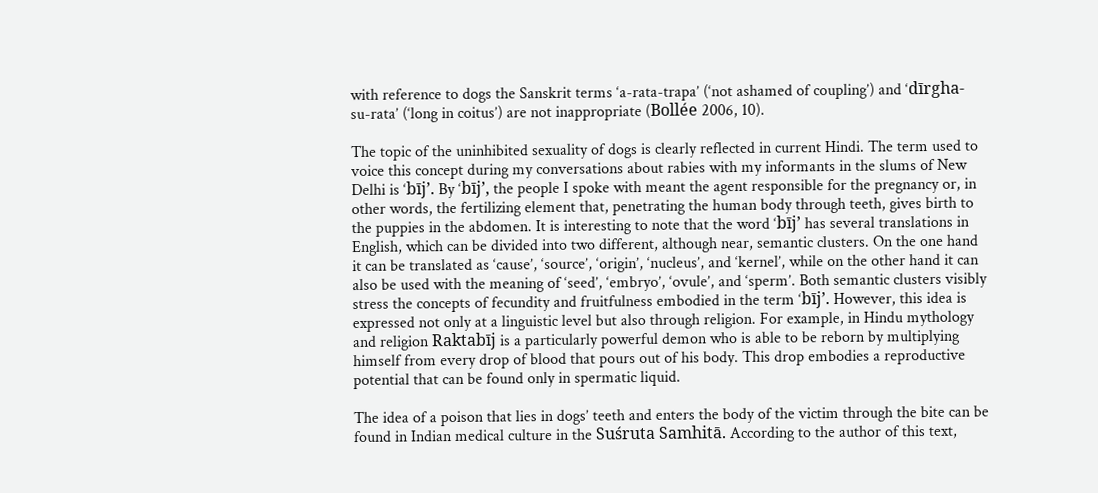with reference to dogs the Sanskrit terms ‘a-rata-trapa’ (‘not ashamed of coupling’) and ‘dīrgha-su-rata’ (‘long in coitus’) are not inappropriate (Bollée 2006, 10).

The topic of the uninhibited sexuality of dogs is clearly reflected in current Hindi. The term used to voice this concept during my conversations about rabies with my informants in the slums of New Delhi is ‘bīj’. By ‘bīj’, the people I spoke with meant the agent responsible for the pregnancy or, in other words, the fertilizing element that, penetrating the human body through teeth, gives birth to the puppies in the abdomen. It is interesting to note that the word ‘bīj’ has several translations in English, which can be divided into two different, although near, semantic clusters. On the one hand it can be translated as ‘cause’, ‘source’, ‘origin’, ‘nucleus’, and ‘kernel’, while on the other hand it can also be used with the meaning of ‘seed’, ‘embryo’, ‘ovule’, and ‘sperm’. Both semantic clusters visibly stress the concepts of fecundity and fruitfulness embodied in the term ‘bīj’. However, this idea is expressed not only at a linguistic level but also through religion. For example, in Hindu mythology and religion Raktabīj is a particularly powerful demon who is able to be reborn by multiplying himself from every drop of blood that pours out of his body. This drop embodies a reproductive potential that can be found only in spermatic liquid.

The idea of a poison that lies in dogs’ teeth and enters the body of the victim through the bite can be found in Indian medical culture in the Suśruta Samhitā. According to the author of this text,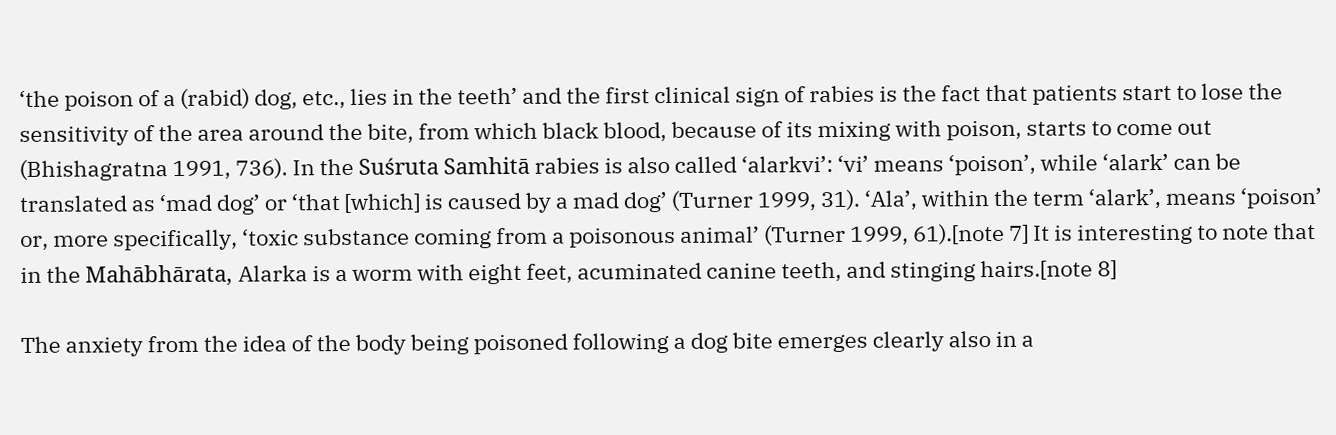‘the poison of a (rabid) dog, etc., lies in the teeth’ and the first clinical sign of rabies is the fact that patients start to lose the sensitivity of the area around the bite, from which black blood, because of its mixing with poison, starts to come out (Bhishagratna 1991, 736). In the Suśruta Samhitā rabies is also called ‘alarkvi’: ‘vi’ means ‘poison’, while ‘alark’ can be translated as ‘mad dog’ or ‘that [which] is caused by a mad dog’ (Turner 1999, 31). ‘Ala’, within the term ‘alark’, means ‘poison’ or, more specifically, ‘toxic substance coming from a poisonous animal’ (Turner 1999, 61).[note 7] It is interesting to note that in the Mahābhārata, Alarka is a worm with eight feet, acuminated canine teeth, and stinging hairs.[note 8]

The anxiety from the idea of the body being poisoned following a dog bite emerges clearly also in a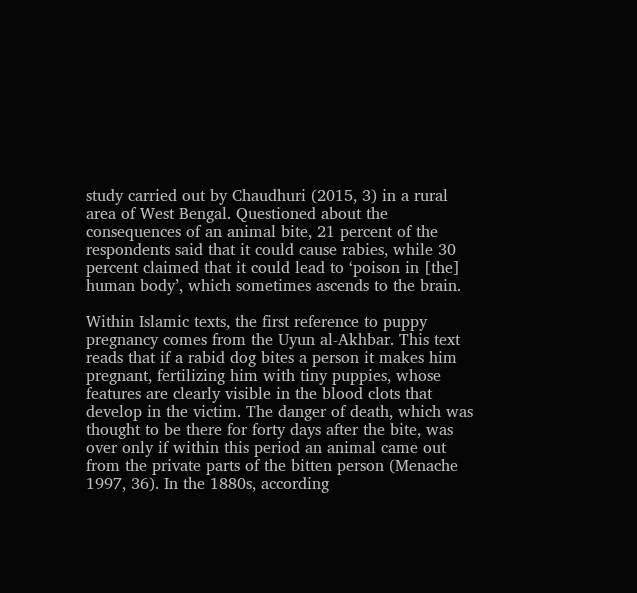study carried out by Chaudhuri (2015, 3) in a rural area of West Bengal. Questioned about the consequences of an animal bite, 21 percent of the respondents said that it could cause rabies, while 30 percent claimed that it could lead to ‘poison in [the] human body’, which sometimes ascends to the brain.

Within Islamic texts, the first reference to puppy pregnancy comes from the Uyun al-Akhbar. This text reads that if a rabid dog bites a person it makes him pregnant, fertilizing him with tiny puppies, whose features are clearly visible in the blood clots that develop in the victim. The danger of death, which was thought to be there for forty days after the bite, was over only if within this period an animal came out from the private parts of the bitten person (Menache 1997, 36). In the 1880s, according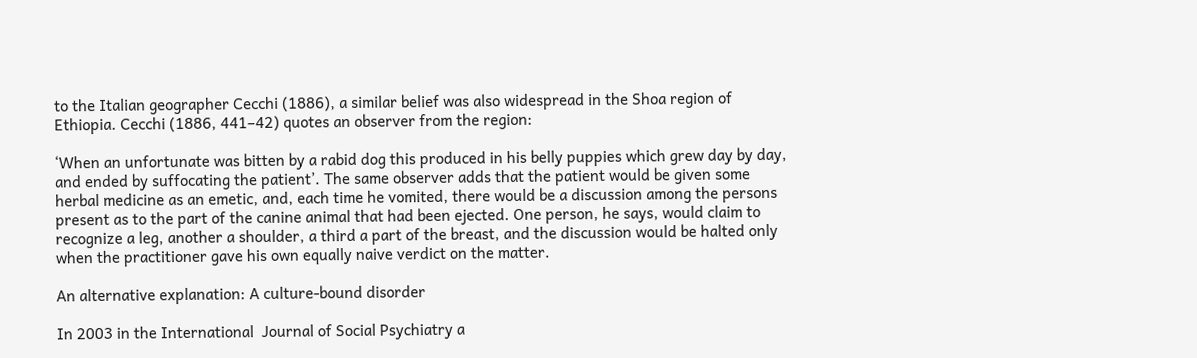to the Italian geographer Cecchi (1886), a similar belief was also widespread in the Shoa region of Ethiopia. Cecchi (1886, 441–42) quotes an observer from the region:

‘When an unfortunate was bitten by a rabid dog this produced in his belly puppies which grew day by day, and ended by suffocating the patient’. The same observer adds that the patient would be given some herbal medicine as an emetic, and, each time he vomited, there would be a discussion among the persons present as to the part of the canine animal that had been ejected. One person, he says, would claim to recognize a leg, another a shoulder, a third a part of the breast, and the discussion would be halted only when the practitioner gave his own equally naive verdict on the matter.

An alternative explanation: A culture-bound disorder

In 2003 in the International  Journal of Social Psychiatry a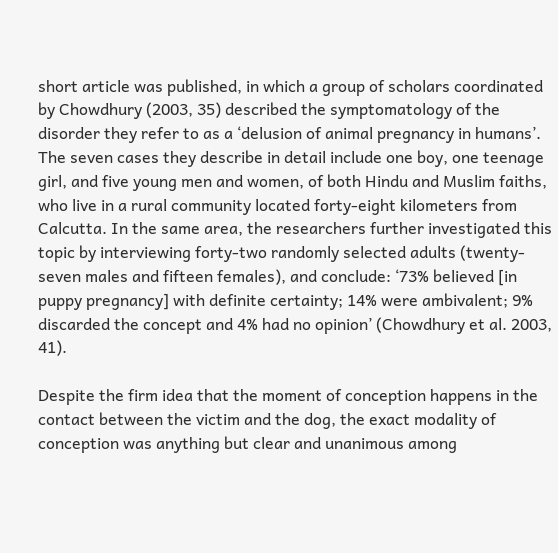short article was published, in which a group of scholars coordinated by Chowdhury (2003, 35) described the symptomatology of the disorder they refer to as a ‘delusion of animal pregnancy in humans’. The seven cases they describe in detail include one boy, one teenage girl, and five young men and women, of both Hindu and Muslim faiths, who live in a rural community located forty-eight kilometers from Calcutta. In the same area, the researchers further investigated this topic by interviewing forty-two randomly selected adults (twenty-seven males and fifteen females), and conclude: ‘73% believed [in puppy pregnancy] with definite certainty; 14% were ambivalent; 9% discarded the concept and 4% had no opinion’ (Chowdhury et al. 2003, 41).

Despite the firm idea that the moment of conception happens in the contact between the victim and the dog, the exact modality of conception was anything but clear and unanimous among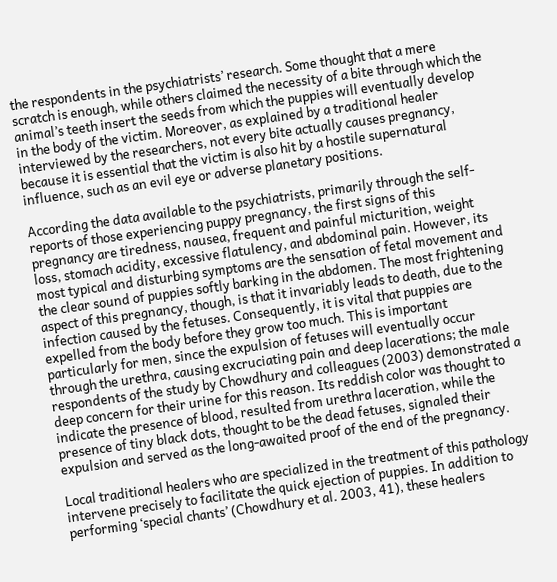the respondents in the psychiatrists’ research. Some thought that a mere scratch is enough, while others claimed the necessity of a bite through which the animal’s teeth insert the seeds from which the puppies will eventually develop in the body of the victim. Moreover, as explained by a traditional healer interviewed by the researchers, not every bite actually causes pregnancy, because it is essential that the victim is also hit by a hostile supernatural influence, such as an evil eye or adverse planetary positions.

According the data available to the psychiatrists, primarily through the self-reports of those experiencing puppy pregnancy, the first signs of this pregnancy are tiredness, nausea, frequent and painful micturition, weight loss, stomach acidity, excessive flatulency, and abdominal pain. However, its most typical and disturbing symptoms are the sensation of fetal movement and the clear sound of puppies softly barking in the abdomen. The most frightening aspect of this pregnancy, though, is that it invariably leads to death, due to the infection caused by the fetuses. Consequently, it is vital that puppies are expelled from the body before they grow too much. This is important particularly for men, since the expulsion of fetuses will eventually occur through the urethra, causing excruciating pain and deep lacerations; the male respondents of the study by Chowdhury and colleagues (2003) demonstrated a deep concern for their urine for this reason. Its reddish color was thought to indicate the presence of blood, resulted from urethra laceration, while the presence of tiny black dots, thought to be the dead fetuses, signaled their expulsion and served as the long-awaited proof of the end of the pregnancy.

Local traditional healers who are specialized in the treatment of this pathology intervene precisely to facilitate the quick ejection of puppies. In addition to performing ‘special chants’ (Chowdhury et al. 2003, 41), these healers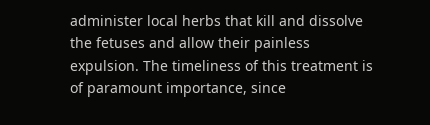administer local herbs that kill and dissolve the fetuses and allow their painless expulsion. The timeliness of this treatment is of paramount importance, since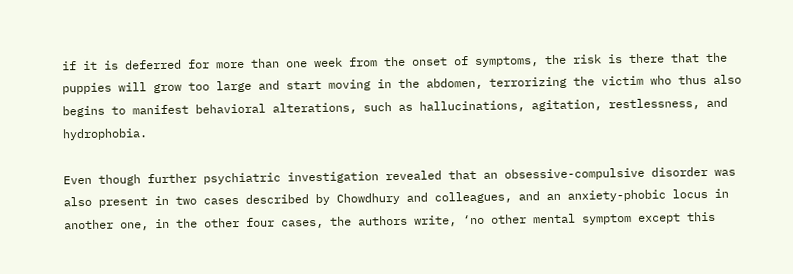if it is deferred for more than one week from the onset of symptoms, the risk is there that the puppies will grow too large and start moving in the abdomen, terrorizing the victim who thus also begins to manifest behavioral alterations, such as hallucinations, agitation, restlessness, and hydrophobia.

Even though further psychiatric investigation revealed that an obsessive-compulsive disorder was also present in two cases described by Chowdhury and colleagues, and an anxiety-phobic locus in another one, in the other four cases, the authors write, ‘no other mental symptom except this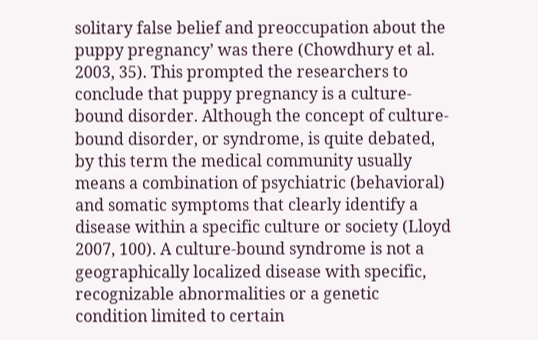solitary false belief and preoccupation about the puppy pregnancy’ was there (Chowdhury et al. 2003, 35). This prompted the researchers to conclude that puppy pregnancy is a culture-bound disorder. Although the concept of culture-bound disorder, or syndrome, is quite debated, by this term the medical community usually means a combination of psychiatric (behavioral) and somatic symptoms that clearly identify a disease within a specific culture or society (Lloyd 2007, 100). A culture-bound syndrome is not a geographically localized disease with specific, recognizable abnormalities or a genetic condition limited to certain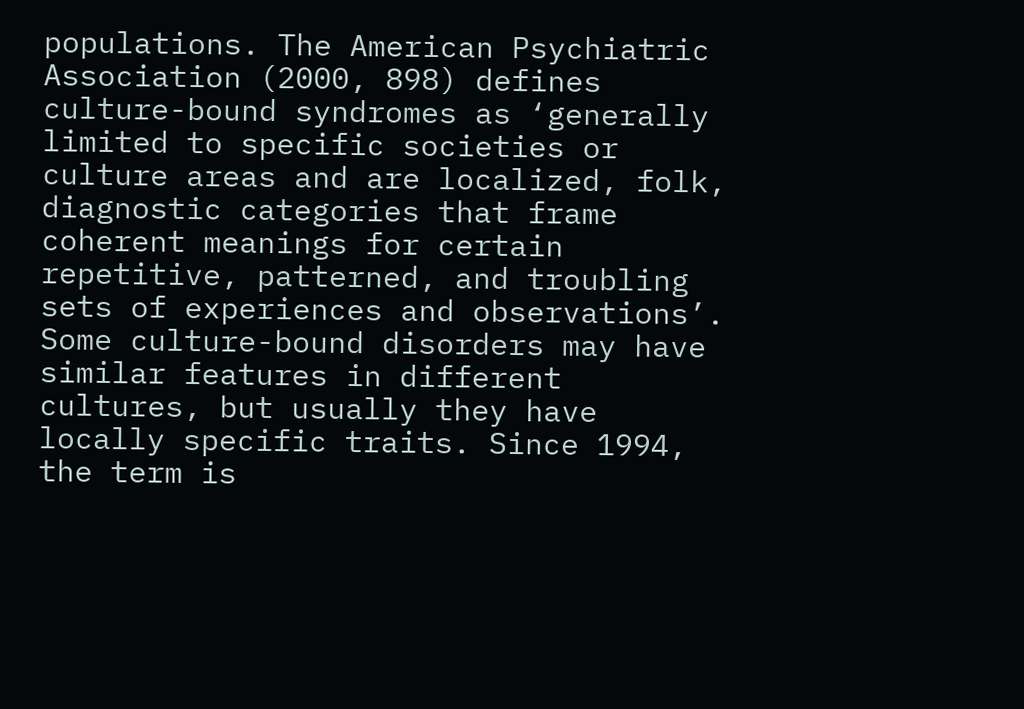populations. The American Psychiatric Association (2000, 898) defines culture-bound syndromes as ‘generally limited to specific societies or culture areas and are localized, folk, diagnostic categories that frame coherent meanings for certain repetitive, patterned, and troubling sets of experiences and observations’. Some culture-bound disorders may have similar features in different cultures, but usually they have locally specific traits. Since 1994, the term is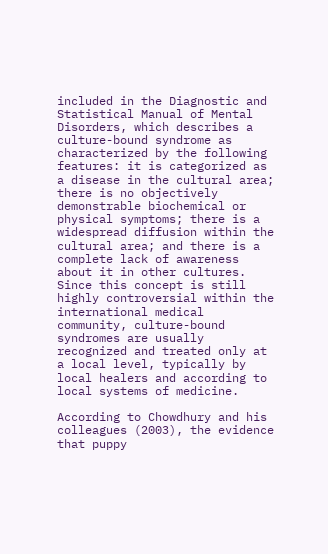included in the Diagnostic and Statistical Manual of Mental Disorders, which describes a culture-bound syndrome as characterized by the following features: it is categorized as a disease in the cultural area; there is no objectively demonstrable biochemical or physical symptoms; there is a widespread diffusion within the cultural area; and there is a complete lack of awareness about it in other cultures. Since this concept is still highly controversial within the international medical community, culture-bound syndromes are usually recognized and treated only at a local level, typically by local healers and according to local systems of medicine.

According to Chowdhury and his colleagues (2003), the evidence that puppy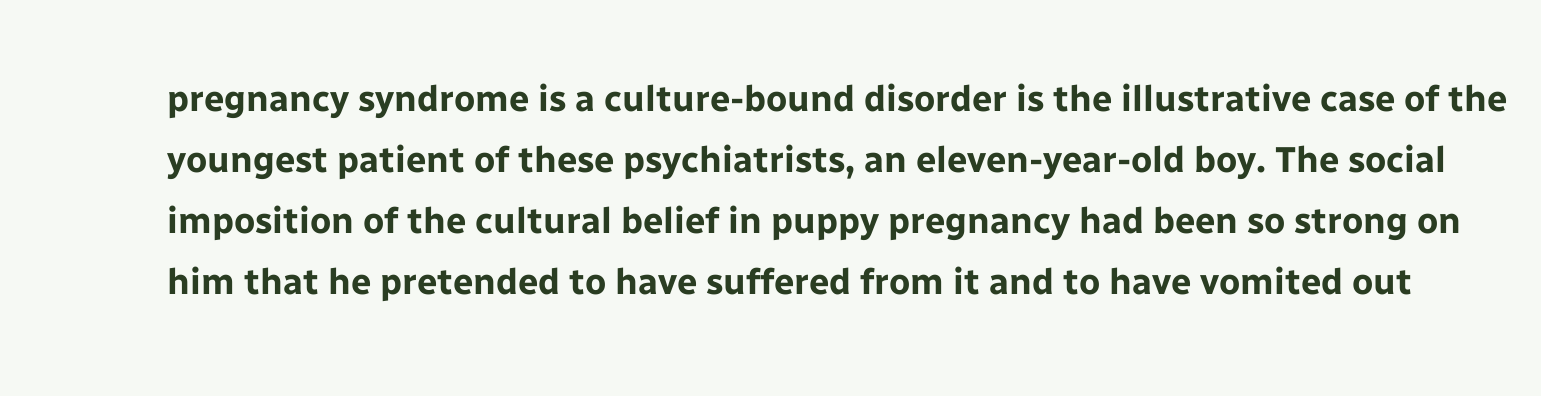pregnancy syndrome is a culture-bound disorder is the illustrative case of the youngest patient of these psychiatrists, an eleven-year-old boy. The social imposition of the cultural belief in puppy pregnancy had been so strong on him that he pretended to have suffered from it and to have vomited out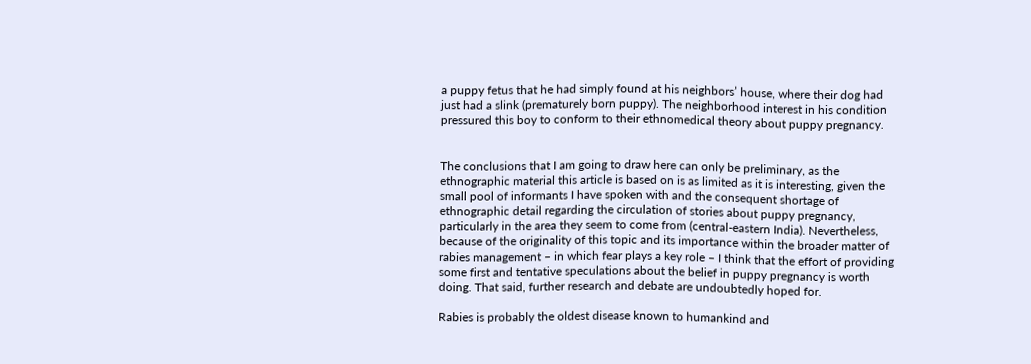a puppy fetus that he had simply found at his neighbors’ house, where their dog had just had a slink (prematurely born puppy). The neighborhood interest in his condition pressured this boy to conform to their ethnomedical theory about puppy pregnancy.


The conclusions that I am going to draw here can only be preliminary, as the ethnographic material this article is based on is as limited as it is interesting, given the small pool of informants I have spoken with and the consequent shortage of ethnographic detail regarding the circulation of stories about puppy pregnancy, particularly in the area they seem to come from (central-eastern India). Nevertheless, because of the originality of this topic and its importance within the broader matter of rabies management – in which fear plays a key role – I think that the effort of providing some first and tentative speculations about the belief in puppy pregnancy is worth doing. That said, further research and debate are undoubtedly hoped for.

Rabies is probably the oldest disease known to humankind and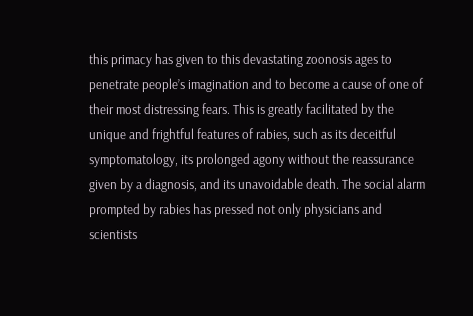this primacy has given to this devastating zoonosis ages to penetrate people’s imagination and to become a cause of one of their most distressing fears. This is greatly facilitated by the unique and frightful features of rabies, such as its deceitful symptomatology, its prolonged agony without the reassurance given by a diagnosis, and its unavoidable death. The social alarm prompted by rabies has pressed not only physicians and scientists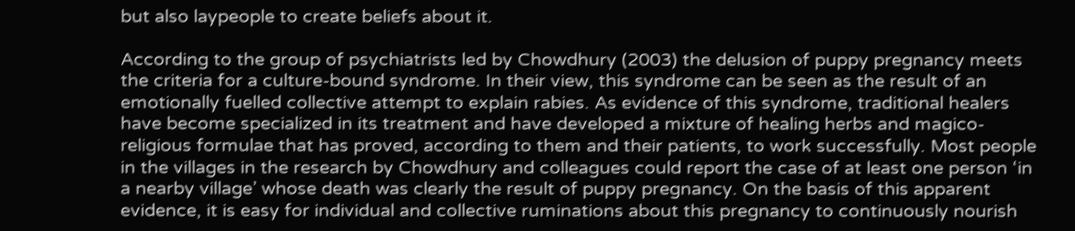but also laypeople to create beliefs about it.

According to the group of psychiatrists led by Chowdhury (2003) the delusion of puppy pregnancy meets the criteria for a culture-bound syndrome. In their view, this syndrome can be seen as the result of an emotionally fuelled collective attempt to explain rabies. As evidence of this syndrome, traditional healers have become specialized in its treatment and have developed a mixture of healing herbs and magico-religious formulae that has proved, according to them and their patients, to work successfully. Most people in the villages in the research by Chowdhury and colleagues could report the case of at least one person ‘in a nearby village’ whose death was clearly the result of puppy pregnancy. On the basis of this apparent evidence, it is easy for individual and collective ruminations about this pregnancy to continuously nourish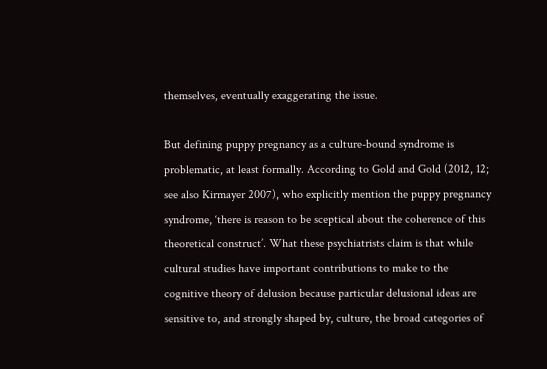themselves, eventually exaggerating the issue.

But defining puppy pregnancy as a culture-bound syndrome is problematic, at least formally. According to Gold and Gold (2012, 12; see also Kirmayer 2007), who explicitly mention the puppy pregnancy syndrome, ‘there is reason to be sceptical about the coherence of this theoretical construct’. What these psychiatrists claim is that while cultural studies have important contributions to make to the cognitive theory of delusion because particular delusional ideas are sensitive to, and strongly shaped by, culture, the broad categories of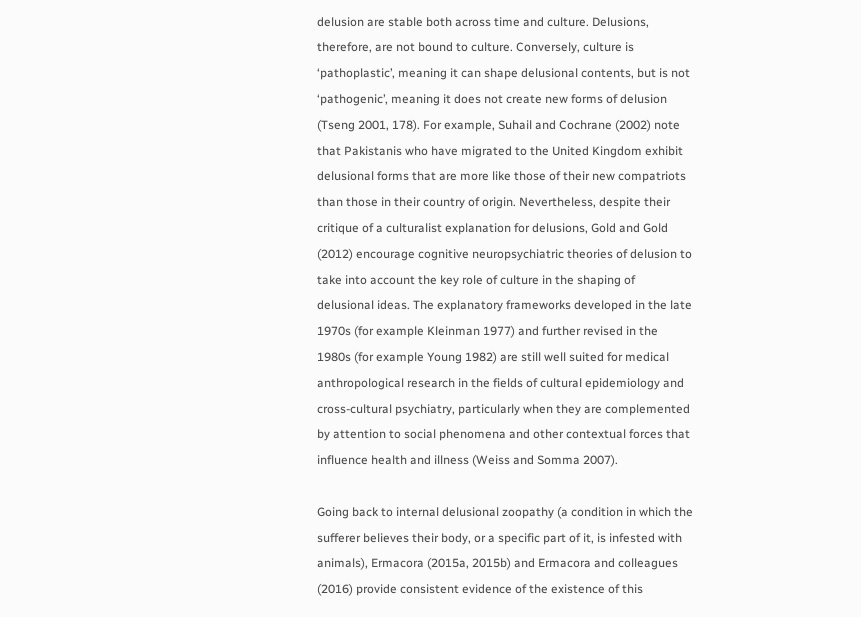delusion are stable both across time and culture. Delusions, therefore, are not bound to culture. Conversely, culture is ‘pathoplastic’, meaning it can shape delusional contents, but is not ‘pathogenic’, meaning it does not create new forms of delusion (Tseng 2001, 178). For example, Suhail and Cochrane (2002) note that Pakistanis who have migrated to the United Kingdom exhibit delusional forms that are more like those of their new compatriots than those in their country of origin. Nevertheless, despite their critique of a culturalist explanation for delusions, Gold and Gold (2012) encourage cognitive neuropsychiatric theories of delusion to take into account the key role of culture in the shaping of delusional ideas. The explanatory frameworks developed in the late 1970s (for example Kleinman 1977) and further revised in the 1980s (for example Young 1982) are still well suited for medical anthropological research in the fields of cultural epidemiology and cross-cultural psychiatry, particularly when they are complemented by attention to social phenomena and other contextual forces that influence health and illness (Weiss and Somma 2007).

Going back to internal delusional zoopathy (a condition in which the sufferer believes their body, or a specific part of it, is infested with animals), Ermacora (2015a, 2015b) and Ermacora and colleagues (2016) provide consistent evidence of the existence of this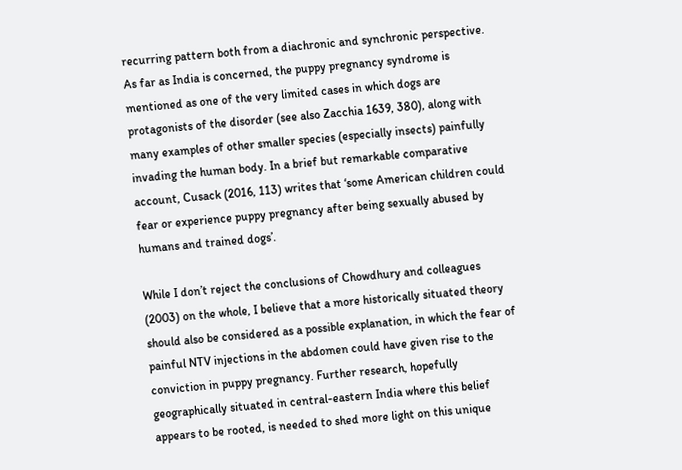recurring pattern both from a diachronic and synchronic perspective. As far as India is concerned, the puppy pregnancy syndrome is mentioned as one of the very limited cases in which dogs are protagonists of the disorder (see also Zacchia 1639, 380), along with many examples of other smaller species (especially insects) painfully invading the human body. In a brief but remarkable comparative account, Cusack (2016, 113) writes that ‘some American children could fear or experience puppy pregnancy after being sexually abused by humans and trained dogs’.

While I don’t reject the conclusions of Chowdhury and colleagues (2003) on the whole, I believe that a more historically situated theory should also be considered as a possible explanation, in which the fear of painful NTV injections in the abdomen could have given rise to the conviction in puppy pregnancy. Further research, hopefully geographically situated in central-eastern India where this belief appears to be rooted, is needed to shed more light on this unique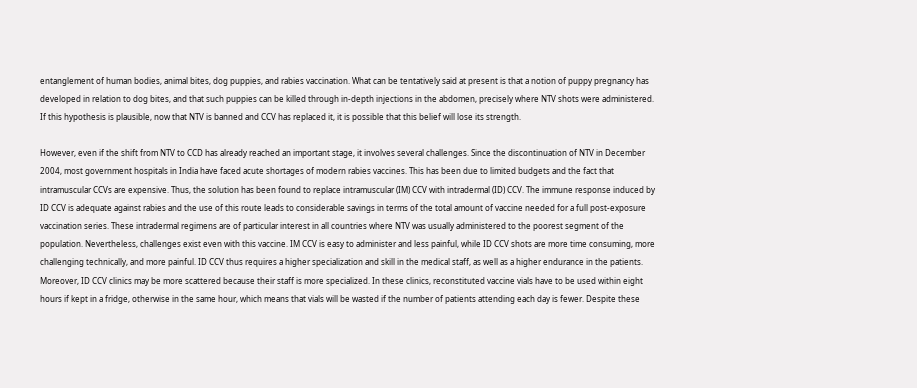entanglement of human bodies, animal bites, dog puppies, and rabies vaccination. What can be tentatively said at present is that a notion of puppy pregnancy has developed in relation to dog bites, and that such puppies can be killed through in-depth injections in the abdomen, precisely where NTV shots were administered. If this hypothesis is plausible, now that NTV is banned and CCV has replaced it, it is possible that this belief will lose its strength.

However, even if the shift from NTV to CCD has already reached an important stage, it involves several challenges. Since the discontinuation of NTV in December 2004, most government hospitals in India have faced acute shortages of modern rabies vaccines. This has been due to limited budgets and the fact that intramuscular CCVs are expensive. Thus, the solution has been found to replace intramuscular (IM) CCV with intradermal (ID) CCV. The immune response induced by ID CCV is adequate against rabies and the use of this route leads to considerable savings in terms of the total amount of vaccine needed for a full post-exposure vaccination series. These intradermal regimens are of particular interest in all countries where NTV was usually administered to the poorest segment of the population. Nevertheless, challenges exist even with this vaccine. IM CCV is easy to administer and less painful, while ID CCV shots are more time consuming, more challenging technically, and more painful. ID CCV thus requires a higher specialization and skill in the medical staff, as well as a higher endurance in the patients. Moreover, ID CCV clinics may be more scattered because their staff is more specialized. In these clinics, reconstituted vaccine vials have to be used within eight hours if kept in a fridge, otherwise in the same hour, which means that vials will be wasted if the number of patients attending each day is fewer. Despite these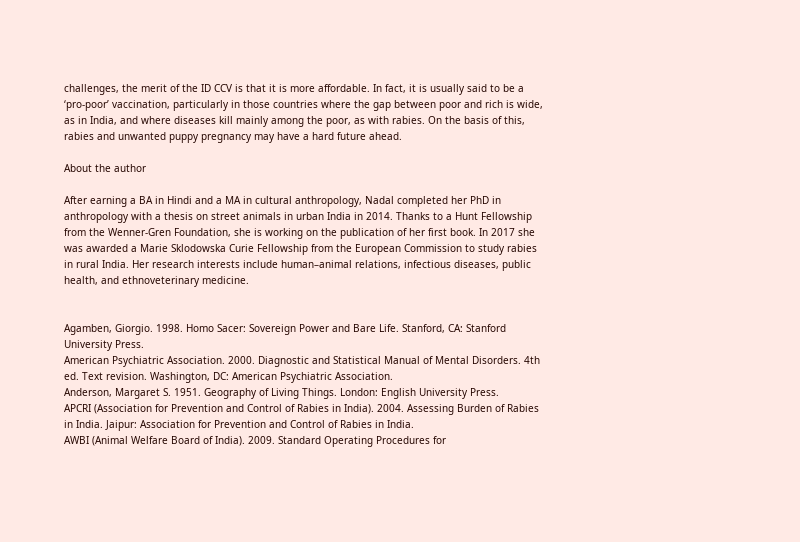challenges, the merit of the ID CCV is that it is more affordable. In fact, it is usually said to be a ‘pro-poor’ vaccination, particularly in those countries where the gap between poor and rich is wide, as in India, and where diseases kill mainly among the poor, as with rabies. On the basis of this, rabies and unwanted puppy pregnancy may have a hard future ahead.

About the author

After earning a BA in Hindi and a MA in cultural anthropology, Nadal completed her PhD in anthropology with a thesis on street animals in urban India in 2014. Thanks to a Hunt Fellowship from the Wenner-Gren Foundation, she is working on the publication of her first book. In 2017 she was awarded a Marie Sklodowska Curie Fellowship from the European Commission to study rabies in rural India. Her research interests include human–animal relations, infectious diseases, public health, and ethnoveterinary medicine.


Agamben, Giorgio. 1998. Homo Sacer: Sovereign Power and Bare Life. Stanford, CA: Stanford University Press.
American Psychiatric Association. 2000. Diagnostic and Statistical Manual of Mental Disorders. 4th ed. Text revision. Washington, DC: American Psychiatric Association.
Anderson, Margaret S. 1951. Geography of Living Things. London: English University Press.
APCRI (Association for Prevention and Control of Rabies in India). 2004. Assessing Burden of Rabies in India. Jaipur: Association for Prevention and Control of Rabies in India.
AWBI (Animal Welfare Board of India). 2009. Standard Operating Procedures for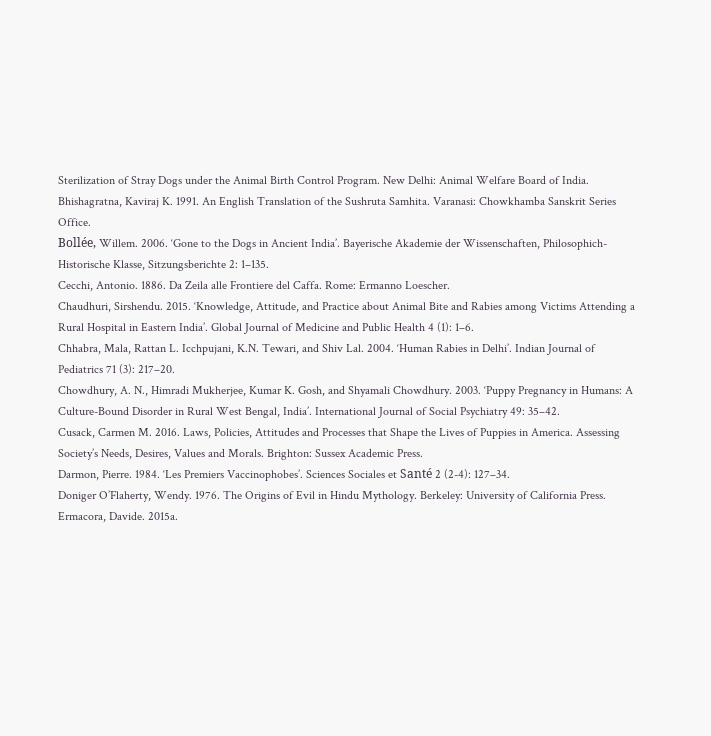Sterilization of Stray Dogs under the Animal Birth Control Program. New Delhi: Animal Welfare Board of India.
Bhishagratna, Kaviraj K. 1991. An English Translation of the Sushruta Samhita. Varanasi: Chowkhamba Sanskrit Series Office.
Bollée, Willem. 2006. ‘Gone to the Dogs in Ancient India’. Bayerische Akademie der Wissenschaften, Philosophich-Historische Klasse, Sitzungsberichte 2: 1–135.
Cecchi, Antonio. 1886. Da Zeila alle Frontiere del Caffa. Rome: Ermanno Loescher.
Chaudhuri, Sirshendu. 2015. ‘Knowledge, Attitude, and Practice about Animal Bite and Rabies among Victims Attending a Rural Hospital in Eastern India’. Global Journal of Medicine and Public Health 4 (1): 1–6.
Chhabra, Mala, Rattan L. Icchpujani, K.N. Tewari, and Shiv Lal. 2004. ‘Human Rabies in Delhi’. Indian Journal of Pediatrics 71 (3): 217–20.
Chowdhury, A. N., Himradi Mukherjee, Kumar K. Gosh, and Shyamali Chowdhury. 2003. ‘Puppy Pregnancy in Humans: A Culture-Bound Disorder in Rural West Bengal, India’. International Journal of Social Psychiatry 49: 35–42.
Cusack, Carmen M. 2016. Laws, Policies, Attitudes and Processes that Shape the Lives of Puppies in America. Assessing Society’s Needs, Desires, Values and Morals. Brighton: Sussex Academic Press.
Darmon, Pierre. 1984. ‘Les Premiers Vaccinophobes’. Sciences Sociales et Santé 2 (2-4): 127–34.
Doniger O’Flaherty, Wendy. 1976. The Origins of Evil in Hindu Mythology. Berkeley: University of California Press.
Ermacora, Davide. 2015a.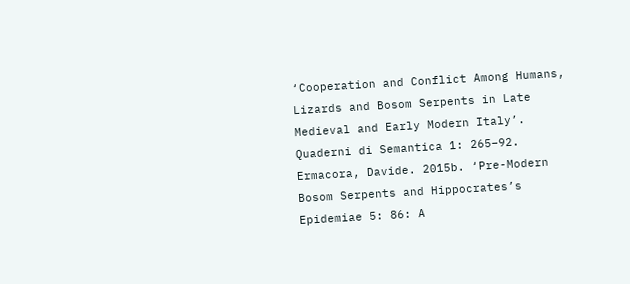‘Cooperation and Conflict Among Humans, Lizards and Bosom Serpents in Late Medieval and Early Modern Italy’. Quaderni di Semantica 1: 265–92.
Ermacora, Davide. 2015b. ‘Pre-Modern Bosom Serpents and Hippocrates’s Epidemiae 5: 86: A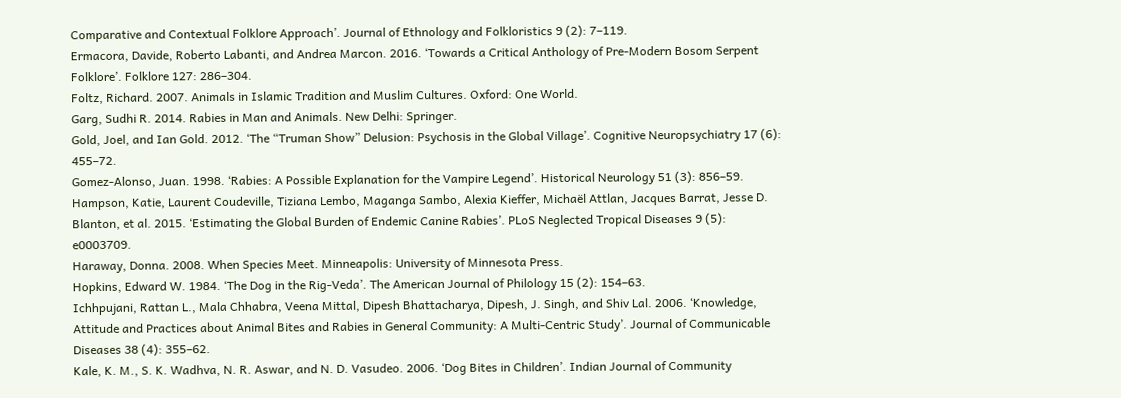Comparative and Contextual Folklore Approach’. Journal of Ethnology and Folkloristics 9 (2): 7–119.
Ermacora, Davide, Roberto Labanti, and Andrea Marcon. 2016. ‘Towards a Critical Anthology of Pre-Modern Bosom Serpent Folklore’. Folklore 127: 286–304.
Foltz, Richard. 2007. Animals in Islamic Tradition and Muslim Cultures. Oxford: One World.
Garg, Sudhi R. 2014. Rabies in Man and Animals. New Delhi: Springer.
Gold, Joel, and Ian Gold. 2012. ‘The “Truman Show” Delusion: Psychosis in the Global Village’. Cognitive Neuropsychiatry 17 (6): 455–72.
Gomez-Alonso, Juan. 1998. ‘Rabies: A Possible Explanation for the Vampire Legend’. Historical Neurology 51 (3): 856–59.
Hampson, Katie, Laurent Coudeville, Tiziana Lembo, Maganga Sambo, Alexia Kieffer, Michaël Attlan, Jacques Barrat, Jesse D. Blanton, et al. 2015. ‘Estimating the Global Burden of Endemic Canine Rabies’. PLoS Neglected Tropical Diseases 9 (5): e0003709.
Haraway, Donna. 2008. When Species Meet. Minneapolis: University of Minnesota Press.
Hopkins, Edward W. 1984. ‘The Dog in the Rig-Veda’. The American Journal of Philology 15 (2): 154–63.
Ichhpujani, Rattan L., Mala Chhabra, Veena Mittal, Dipesh Bhattacharya, Dipesh, J. Singh, and Shiv Lal. 2006. ‘Knowledge, Attitude and Practices about Animal Bites and Rabies in General Community: A Multi-Centric Study’. Journal of Communicable Diseases 38 (4): 355–62.
Kale, K. M., S. K. Wadhva, N. R. Aswar, and N. D. Vasudeo. 2006. ‘Dog Bites in Children’. Indian Journal of Community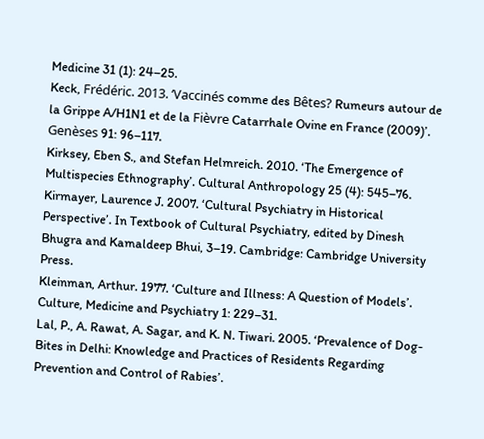Medicine 31 (1): 24–25.
Keck, Frédéric. 2013. ‘Vaccinés comme des Bêtes? Rumeurs autour de la Grippe A/H1N1 et de la Fièvre Catarrhale Ovine en France (2009)’. Genèses 91: 96–117.
Kirksey, Eben S., and Stefan Helmreich. 2010. ‘The Emergence of Multispecies Ethnography’. Cultural Anthropology 25 (4): 545–76.
Kirmayer, Laurence J. 2007. ‘Cultural Psychiatry in Historical Perspective’. In Textbook of Cultural Psychiatry, edited by Dinesh Bhugra and Kamaldeep Bhui, 3–19. Cambridge: Cambridge University Press.
Kleinman, Arthur. 1977. ‘Culture and Illness: A Question of Models’. Culture, Medicine and Psychiatry 1: 229–31.
Lal, P., A. Rawat, A. Sagar, and K. N. Tiwari. 2005. ‘Prevalence of Dog-Bites in Delhi: Knowledge and Practices of Residents Regarding Prevention and Control of Rabies’.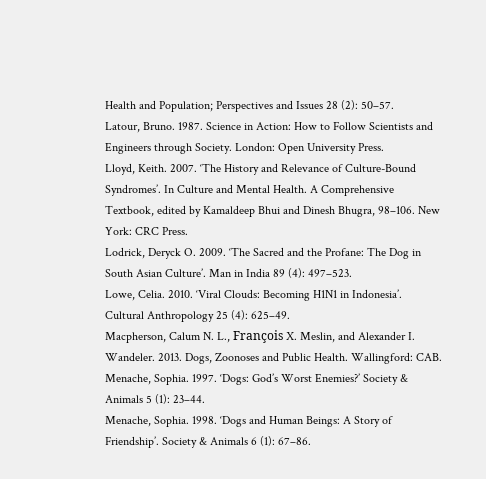Health and Population; Perspectives and Issues 28 (2): 50–57.
Latour, Bruno. 1987. Science in Action: How to Follow Scientists and Engineers through Society. London: Open University Press.
Lloyd, Keith. 2007. ‘The History and Relevance of Culture-Bound Syndromes’. In Culture and Mental Health. A Comprehensive Textbook, edited by Kamaldeep Bhui and Dinesh Bhugra, 98–106. New York: CRC Press.
Lodrick, Deryck O. 2009. ‘The Sacred and the Profane: The Dog in South Asian Culture’. Man in India 89 (4): 497–523.
Lowe, Celia. 2010. ‘Viral Clouds: Becoming H1N1 in Indonesia’. Cultural Anthropology 25 (4): 625–49.
Macpherson, Calum N. L., François X. Meslin, and Alexander I. Wandeler. 2013. Dogs, Zoonoses and Public Health. Wallingford: CAB.
Menache, Sophia. 1997. ‘Dogs: God’s Worst Enemies?’ Society & Animals 5 (1): 23–44.
Menache, Sophia. 1998. ‘Dogs and Human Beings: A Story of Friendship’. Society & Animals 6 (1): 67–86.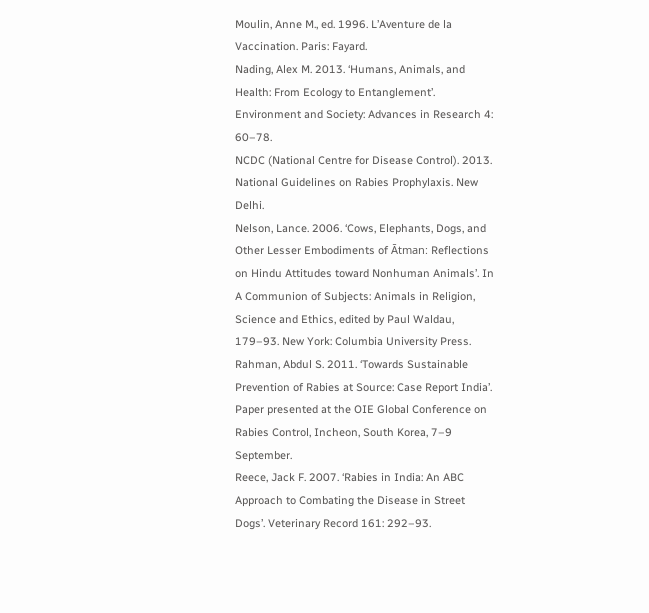Moulin, Anne M., ed. 1996. L’Aventure de la Vaccination. Paris: Fayard.
Nading, Alex M. 2013. ‘Humans, Animals, and Health: From Ecology to Entanglement’. Environment and Society: Advances in Research 4: 60–78.
NCDC (National Centre for Disease Control). 2013. National Guidelines on Rabies Prophylaxis. New Delhi.
Nelson, Lance. 2006. ‘Cows, Elephants, Dogs, and Other Lesser Embodiments of Ātman: Reflections on Hindu Attitudes toward Nonhuman Animals’. In A Communion of Subjects: Animals in Religion, Science and Ethics, edited by Paul Waldau, 179–93. New York: Columbia University Press.
Rahman, Abdul S. 2011. ‘Towards Sustainable Prevention of Rabies at Source: Case Report India’. Paper presented at the OIE Global Conference on Rabies Control, Incheon, South Korea, 7–9 September.
Reece, Jack F. 2007. ‘Rabies in India: An ABC Approach to Combating the Disease in Street Dogs’. Veterinary Record 161: 292–93.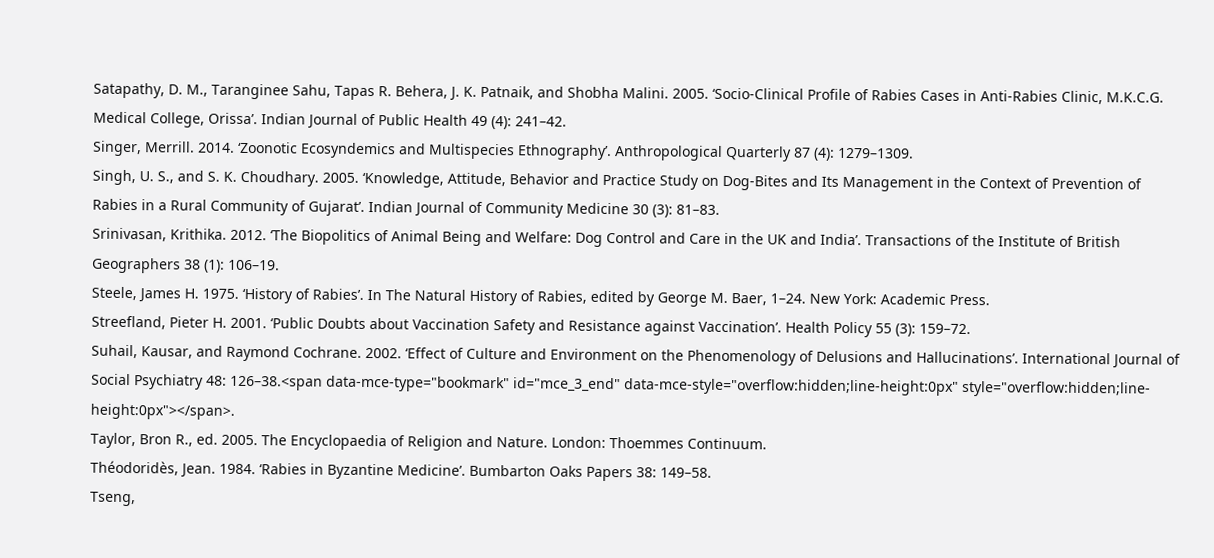Satapathy, D. M., Taranginee Sahu, Tapas R. Behera, J. K. Patnaik, and Shobha Malini. 2005. ‘Socio-Clinical Profile of Rabies Cases in Anti-Rabies Clinic, M.K.C.G. Medical College, Orissa’. Indian Journal of Public Health 49 (4): 241–42.
Singer, Merrill. 2014. ‘Zoonotic Ecosyndemics and Multispecies Ethnography’. Anthropological Quarterly 87 (4): 1279–1309.
Singh, U. S., and S. K. Choudhary. 2005. ‘Knowledge, Attitude, Behavior and Practice Study on Dog-Bites and Its Management in the Context of Prevention of Rabies in a Rural Community of Gujarat’. Indian Journal of Community Medicine 30 (3): 81–83.
Srinivasan, Krithika. 2012. ‘The Biopolitics of Animal Being and Welfare: Dog Control and Care in the UK and India’. Transactions of the Institute of British Geographers 38 (1): 106–19.
Steele, James H. 1975. ‘History of Rabies’. In The Natural History of Rabies, edited by George M. Baer, 1–24. New York: Academic Press.
Streefland, Pieter H. 2001. ‘Public Doubts about Vaccination Safety and Resistance against Vaccination’. Health Policy 55 (3): 159–72.
Suhail, Kausar, and Raymond Cochrane. 2002. ‘Effect of Culture and Environment on the Phenomenology of Delusions and Hallucinations’. International Journal of Social Psychiatry 48: 126–38.<span data-mce-type="bookmark" id="mce_3_end" data-mce-style="overflow:hidden;line-height:0px" style="overflow:hidden;line-height:0px"></span>.
Taylor, Bron R., ed. 2005. The Encyclopaedia of Religion and Nature. London: Thoemmes Continuum.
Théodoridès, Jean. 1984. ‘Rabies in Byzantine Medicine’. Bumbarton Oaks Papers 38: 149–58.
Tseng,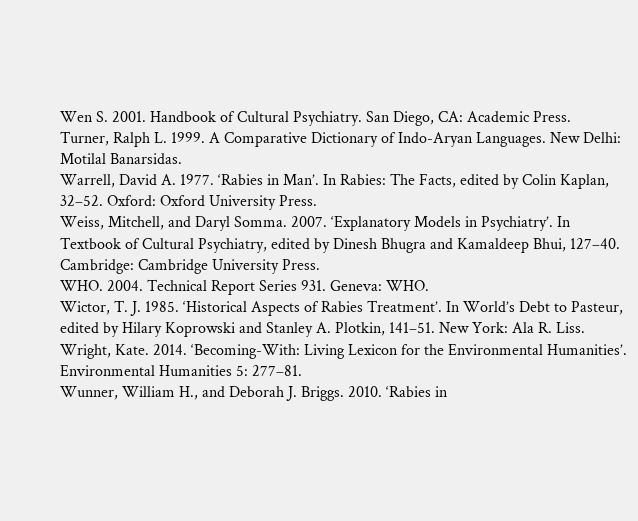Wen S. 2001. Handbook of Cultural Psychiatry. San Diego, CA: Academic Press.
Turner, Ralph L. 1999. A Comparative Dictionary of Indo-Aryan Languages. New Delhi: Motilal Banarsidas.
Warrell, David A. 1977. ‘Rabies in Man’. In Rabies: The Facts, edited by Colin Kaplan, 32–52. Oxford: Oxford University Press.
Weiss, Mitchell, and Daryl Somma. 2007. ‘Explanatory Models in Psychiatry’. In Textbook of Cultural Psychiatry, edited by Dinesh Bhugra and Kamaldeep Bhui, 127–40. Cambridge: Cambridge University Press.
WHO. 2004. Technical Report Series 931. Geneva: WHO.
Wictor, T. J. 1985. ‘Historical Aspects of Rabies Treatment’. In World’s Debt to Pasteur, edited by Hilary Koprowski and Stanley A. Plotkin, 141–51. New York: Ala R. Liss.
Wright, Kate. 2014. ‘Becoming-With: Living Lexicon for the Environmental Humanities’. Environmental Humanities 5: 277–81.
Wunner, William H., and Deborah J. Briggs. 2010. ‘Rabies in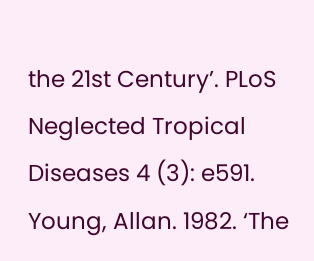the 21st Century’. PLoS Neglected Tropical Diseases 4 (3): e591.
Young, Allan. 1982. ‘The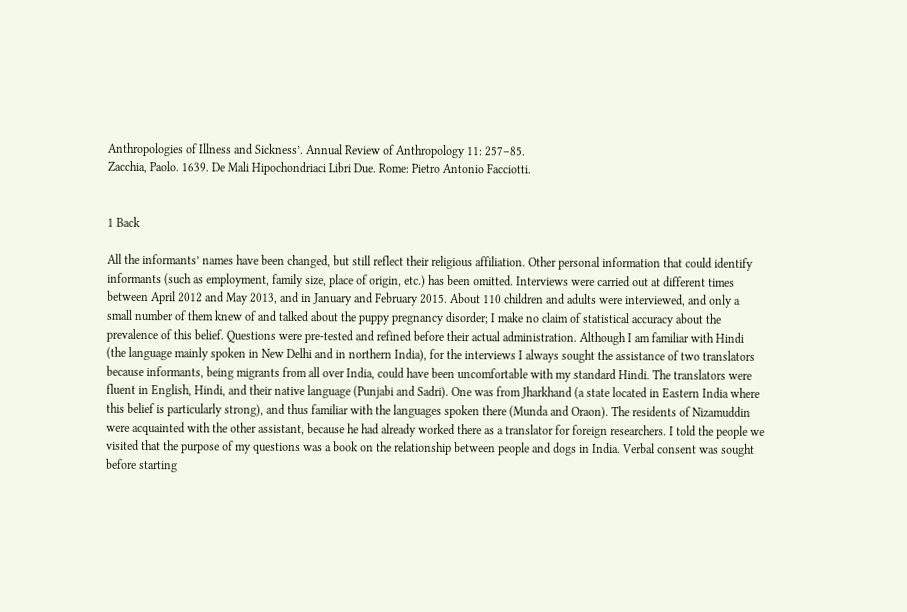Anthropologies of Illness and Sickness’. Annual Review of Anthropology 11: 257–85.
Zacchia, Paolo. 1639. De Mali Hipochondriaci Libri Due. Rome: Pietro Antonio Facciotti.


1 Back

All the informants’ names have been changed, but still reflect their religious affiliation. Other personal information that could identify informants (such as employment, family size, place of origin, etc.) has been omitted. Interviews were carried out at different times between April 2012 and May 2013, and in January and February 2015. About 110 children and adults were interviewed, and only a small number of them knew of and talked about the puppy pregnancy disorder; I make no claim of statistical accuracy about the prevalence of this belief. Questions were pre-tested and refined before their actual administration. Although I am familiar with Hindi (the language mainly spoken in New Delhi and in northern India), for the interviews I always sought the assistance of two translators because informants, being migrants from all over India, could have been uncomfortable with my standard Hindi. The translators were fluent in English, Hindi, and their native language (Punjabi and Sadri). One was from Jharkhand (a state located in Eastern India where this belief is particularly strong), and thus familiar with the languages spoken there (Munda and Oraon). The residents of Nizamuddin were acquainted with the other assistant, because he had already worked there as a translator for foreign researchers. I told the people we visited that the purpose of my questions was a book on the relationship between people and dogs in India. Verbal consent was sought before starting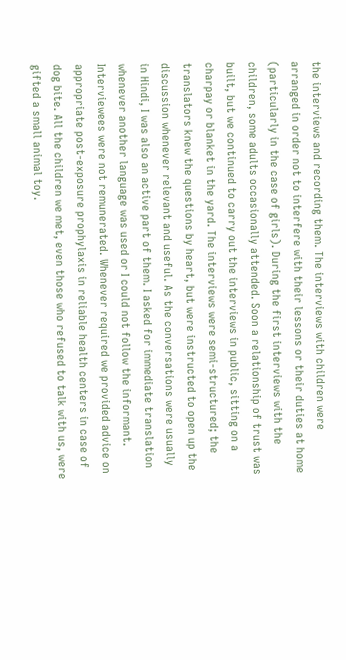the interviews and recording them. The interviews with children were arranged in order not to interfere with their lessons or their duties at home (particularly in the case of girls). During the first interviews with the children, some adults occasionally attended. Soon a relationship of trust was built, but we continued to carry out the interviews in public, sitting on a charpay or blanket in the yard. The interviews were semi-structured; the translators knew the questions by heart, but were instructed to open up the discussion whenever relevant and useful. As the conversations were usually in Hindi, I was also an active part of them. I asked for immediate translation whenever another language was used or I could not follow the informant. Interviewees were not remunerated. Whenever required we provided advice on appropriate post-exposure prophylaxis in reliable health centers in case of dog bite. All the children we met, even those who refused to talk with us, were gifted a small animal toy.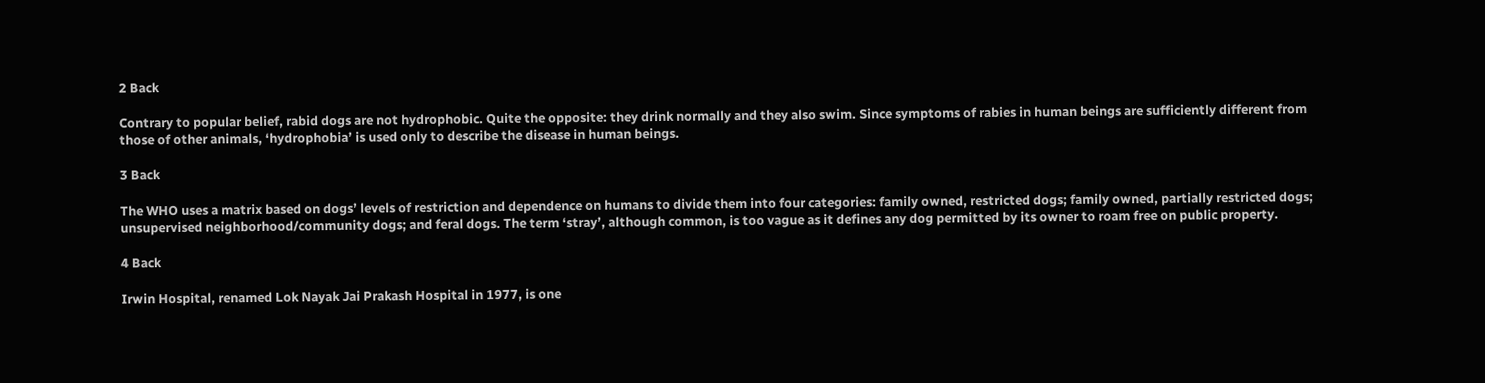2 Back

Contrary to popular belief, rabid dogs are not hydrophobic. Quite the opposite: they drink normally and they also swim. Since symptoms of rabies in human beings are sufficiently different from those of other animals, ‘hydrophobia’ is used only to describe the disease in human beings.

3 Back

The WHO uses a matrix based on dogs’ levels of restriction and dependence on humans to divide them into four categories: family owned, restricted dogs; family owned, partially restricted dogs; unsupervised neighborhood/community dogs; and feral dogs. The term ‘stray’, although common, is too vague as it defines any dog permitted by its owner to roam free on public property.

4 Back

Irwin Hospital, renamed Lok Nayak Jai Prakash Hospital in 1977, is one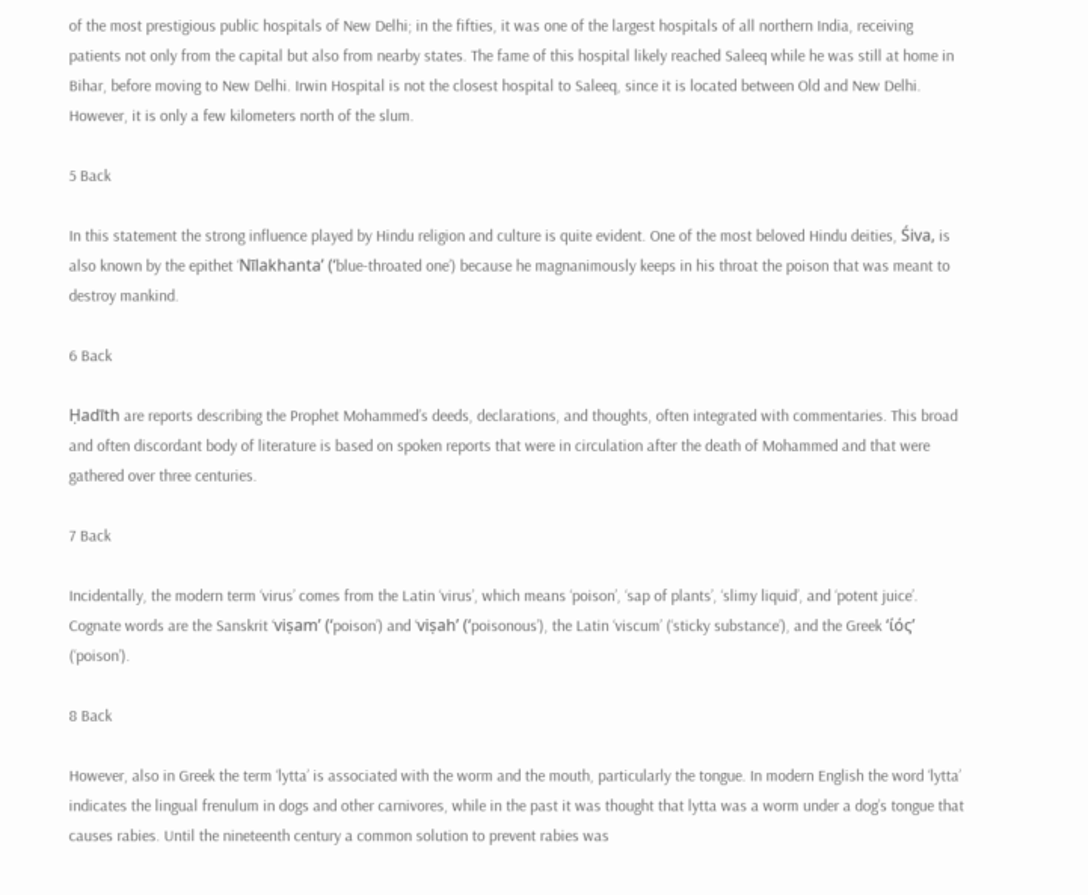of the most prestigious public hospitals of New Delhi; in the fifties, it was one of the largest hospitals of all northern India, receiving patients not only from the capital but also from nearby states. The fame of this hospital likely reached Saleeq while he was still at home in Bihar, before moving to New Delhi. Irwin Hospital is not the closest hospital to Saleeq, since it is located between Old and New Delhi. However, it is only a few kilometers north of the slum.

5 Back

In this statement the strong influence played by Hindu religion and culture is quite evident. One of the most beloved Hindu deities, Śiva, is also known by the epithet ‘Nīlakhanta’ (‘blue-throated one’) because he magnanimously keeps in his throat the poison that was meant to destroy mankind.

6 Back

Ḥadīth are reports describing the Prophet Mohammed’s deeds, declarations, and thoughts, often integrated with commentaries. This broad and often discordant body of literature is based on spoken reports that were in circulation after the death of Mohammed and that were gathered over three centuries.

7 Back

Incidentally, the modern term ‘virus’ comes from the Latin ‘virus’, which means ‘poison’, ‘sap of plants’, ‘slimy liquid’, and ‘potent juice’. Cognate words are the Sanskrit ‘viṣam’ (‘poison’) and ‘viṣah’ (‘poisonous’), the Latin ‘viscum’ (‘sticky substance’), and the Greek ‘ίός’ (‘poison’).

8 Back

However, also in Greek the term ‘lytta’ is associated with the worm and the mouth, particularly the tongue. In modern English the word ‘lytta’ indicates the lingual frenulum in dogs and other carnivores, while in the past it was thought that lytta was a worm under a dog’s tongue that causes rabies. Until the nineteenth century a common solution to prevent rabies was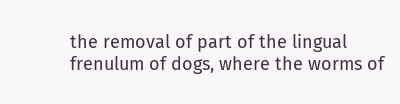the removal of part of the lingual frenulum of dogs, where the worms of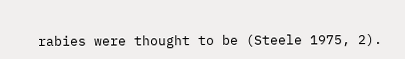rabies were thought to be (Steele 1975, 2).